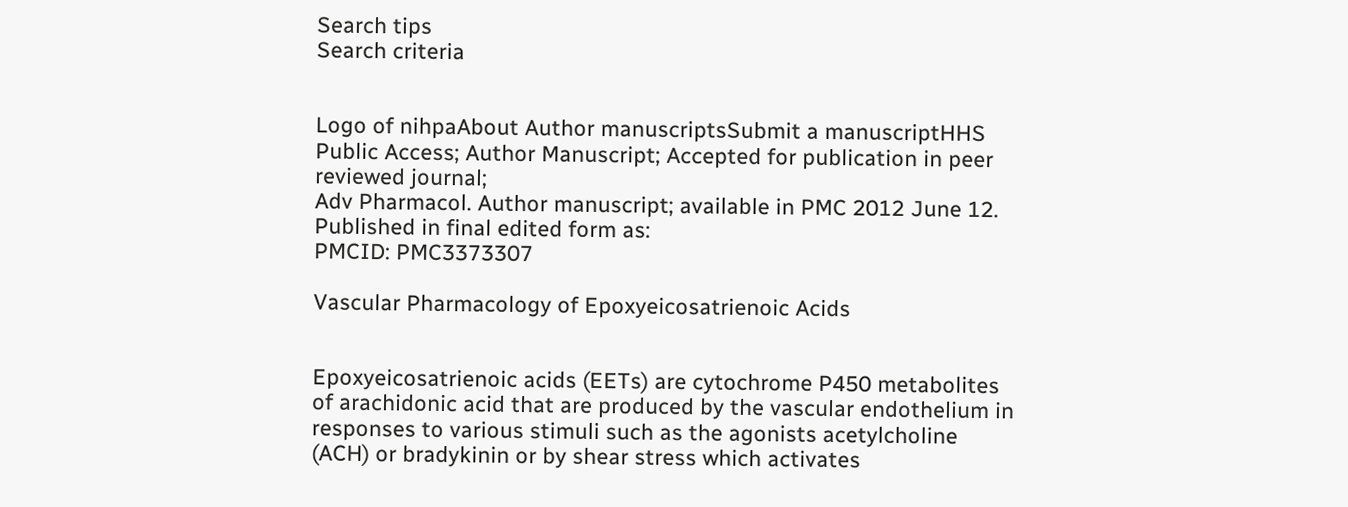Search tips
Search criteria


Logo of nihpaAbout Author manuscriptsSubmit a manuscriptHHS Public Access; Author Manuscript; Accepted for publication in peer reviewed journal;
Adv Pharmacol. Author manuscript; available in PMC 2012 June 12.
Published in final edited form as:
PMCID: PMC3373307

Vascular Pharmacology of Epoxyeicosatrienoic Acids


Epoxyeicosatrienoic acids (EETs) are cytochrome P450 metabolites of arachidonic acid that are produced by the vascular endothelium in responses to various stimuli such as the agonists acetylcholine (ACH) or bradykinin or by shear stress which activates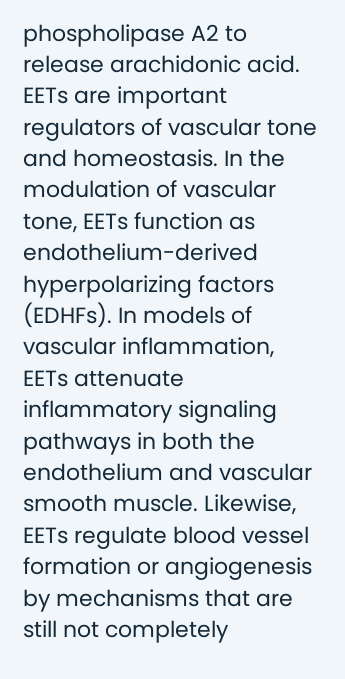phospholipase A2 to release arachidonic acid. EETs are important regulators of vascular tone and homeostasis. In the modulation of vascular tone, EETs function as endothelium-derived hyperpolarizing factors (EDHFs). In models of vascular inflammation, EETs attenuate inflammatory signaling pathways in both the endothelium and vascular smooth muscle. Likewise, EETs regulate blood vessel formation or angiogenesis by mechanisms that are still not completely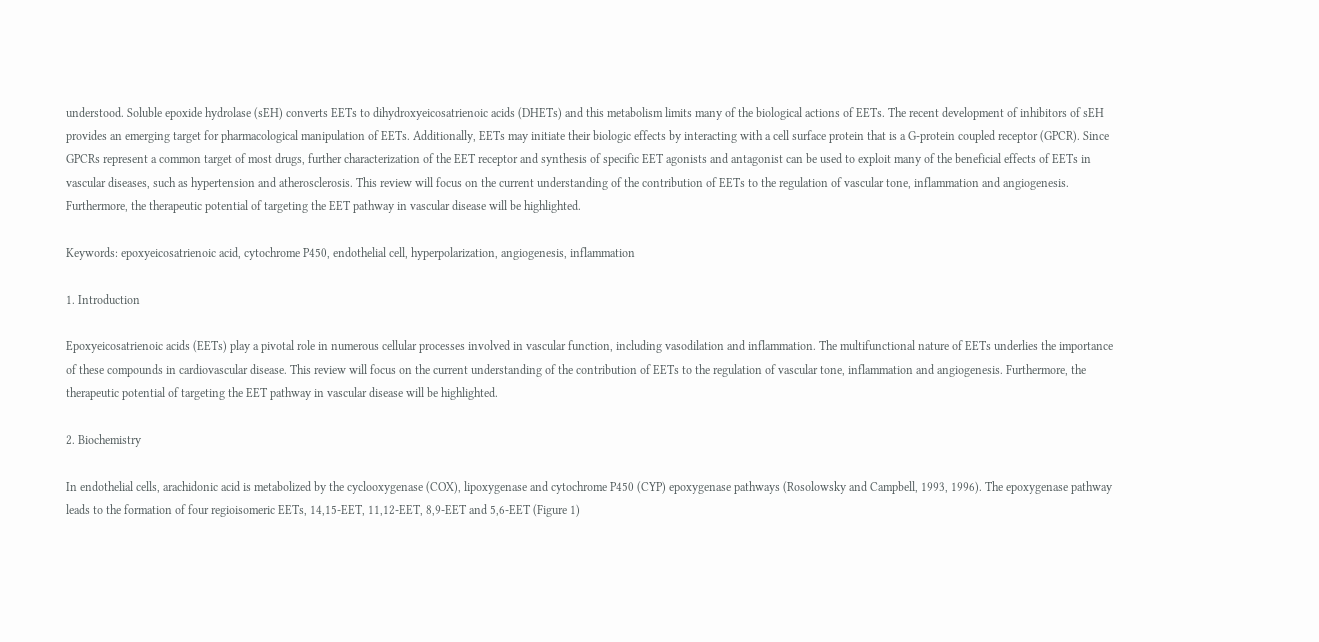understood. Soluble epoxide hydrolase (sEH) converts EETs to dihydroxyeicosatrienoic acids (DHETs) and this metabolism limits many of the biological actions of EETs. The recent development of inhibitors of sEH provides an emerging target for pharmacological manipulation of EETs. Additionally, EETs may initiate their biologic effects by interacting with a cell surface protein that is a G-protein coupled receptor (GPCR). Since GPCRs represent a common target of most drugs, further characterization of the EET receptor and synthesis of specific EET agonists and antagonist can be used to exploit many of the beneficial effects of EETs in vascular diseases, such as hypertension and atherosclerosis. This review will focus on the current understanding of the contribution of EETs to the regulation of vascular tone, inflammation and angiogenesis. Furthermore, the therapeutic potential of targeting the EET pathway in vascular disease will be highlighted.

Keywords: epoxyeicosatrienoic acid, cytochrome P450, endothelial cell, hyperpolarization, angiogenesis, inflammation

1. Introduction

Epoxyeicosatrienoic acids (EETs) play a pivotal role in numerous cellular processes involved in vascular function, including vasodilation and inflammation. The multifunctional nature of EETs underlies the importance of these compounds in cardiovascular disease. This review will focus on the current understanding of the contribution of EETs to the regulation of vascular tone, inflammation and angiogenesis. Furthermore, the therapeutic potential of targeting the EET pathway in vascular disease will be highlighted.

2. Biochemistry

In endothelial cells, arachidonic acid is metabolized by the cyclooxygenase (COX), lipoxygenase and cytochrome P450 (CYP) epoxygenase pathways (Rosolowsky and Campbell, 1993, 1996). The epoxygenase pathway leads to the formation of four regioisomeric EETs, 14,15-EET, 11,12-EET, 8,9-EET and 5,6-EET (Figure 1)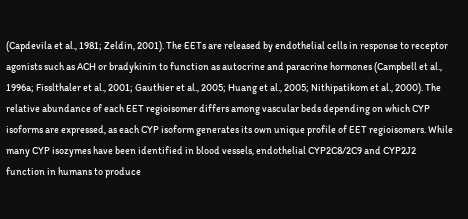(Capdevila et al., 1981; Zeldin, 2001). The EETs are released by endothelial cells in response to receptor agonists such as ACH or bradykinin to function as autocrine and paracrine hormones (Campbell et al., 1996a; Fisslthaler et al., 2001; Gauthier et al., 2005; Huang et al., 2005; Nithipatikom et al., 2000). The relative abundance of each EET regioisomer differs among vascular beds depending on which CYP isoforms are expressed, as each CYP isoform generates its own unique profile of EET regioisomers. While many CYP isozymes have been identified in blood vessels, endothelial CYP2C8/2C9 and CYP2J2 function in humans to produce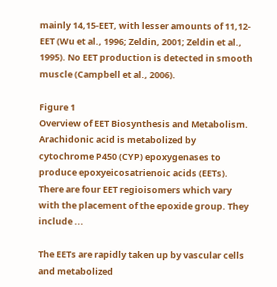mainly 14,15-EET, with lesser amounts of 11,12-EET (Wu et al., 1996; Zeldin, 2001; Zeldin et al., 1995). No EET production is detected in smooth muscle (Campbell et al., 2006).

Figure 1
Overview of EET Biosynthesis and Metabolism. Arachidonic acid is metabolized by cytochrome P450 (CYP) epoxygenases to produce epoxyeicosatrienoic acids (EETs). There are four EET regioisomers which vary with the placement of the epoxide group. They include ...

The EETs are rapidly taken up by vascular cells and metabolized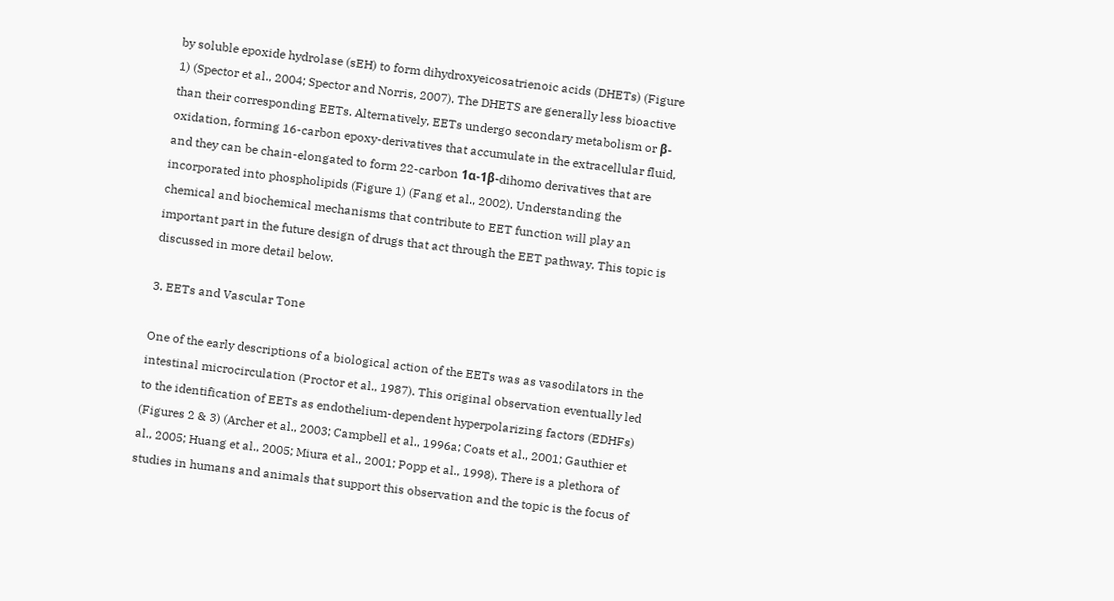by soluble epoxide hydrolase (sEH) to form dihydroxyeicosatrienoic acids (DHETs) (Figure 1) (Spector et al., 2004; Spector and Norris, 2007). The DHETS are generally less bioactive than their corresponding EETs. Alternatively, EETs undergo secondary metabolism or β-oxidation, forming 16-carbon epoxy-derivatives that accumulate in the extracellular fluid, and they can be chain-elongated to form 22-carbon 1α-1β-dihomo derivatives that are incorporated into phospholipids (Figure 1) (Fang et al., 2002). Understanding the chemical and biochemical mechanisms that contribute to EET function will play an important part in the future design of drugs that act through the EET pathway. This topic is discussed in more detail below.

3. EETs and Vascular Tone

One of the early descriptions of a biological action of the EETs was as vasodilators in the intestinal microcirculation (Proctor et al., 1987). This original observation eventually led to the identification of EETs as endothelium-dependent hyperpolarizing factors (EDHFs) (Figures 2 & 3) (Archer et al., 2003; Campbell et al., 1996a; Coats et al., 2001; Gauthier et al., 2005; Huang et al., 2005; Miura et al., 2001; Popp et al., 1998). There is a plethora of studies in humans and animals that support this observation and the topic is the focus of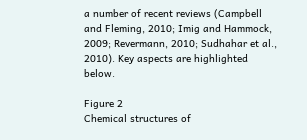a number of recent reviews (Campbell and Fleming, 2010; Imig and Hammock, 2009; Revermann, 2010; Sudhahar et al., 2010). Key aspects are highlighted below.

Figure 2
Chemical structures of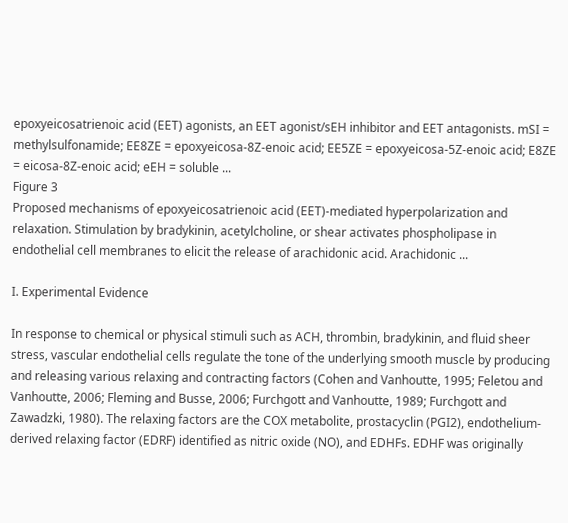epoxyeicosatrienoic acid (EET) agonists, an EET agonist/sEH inhibitor and EET antagonists. mSI = methylsulfonamide; EE8ZE = epoxyeicosa-8Z-enoic acid; EE5ZE = epoxyeicosa-5Z-enoic acid; E8ZE = eicosa-8Z-enoic acid; eEH = soluble ...
Figure 3
Proposed mechanisms of epoxyeicosatrienoic acid (EET)-mediated hyperpolarization and relaxation. Stimulation by bradykinin, acetylcholine, or shear activates phospholipase in endothelial cell membranes to elicit the release of arachidonic acid. Arachidonic ...

I. Experimental Evidence

In response to chemical or physical stimuli such as ACH, thrombin, bradykinin, and fluid sheer stress, vascular endothelial cells regulate the tone of the underlying smooth muscle by producing and releasing various relaxing and contracting factors (Cohen and Vanhoutte, 1995; Feletou and Vanhoutte, 2006; Fleming and Busse, 2006; Furchgott and Vanhoutte, 1989; Furchgott and Zawadzki, 1980). The relaxing factors are the COX metabolite, prostacyclin (PGI2), endothelium-derived relaxing factor (EDRF) identified as nitric oxide (NO), and EDHFs. EDHF was originally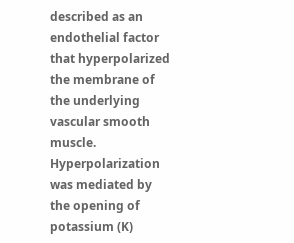described as an endothelial factor that hyperpolarized the membrane of the underlying vascular smooth muscle. Hyperpolarization was mediated by the opening of potassium (K)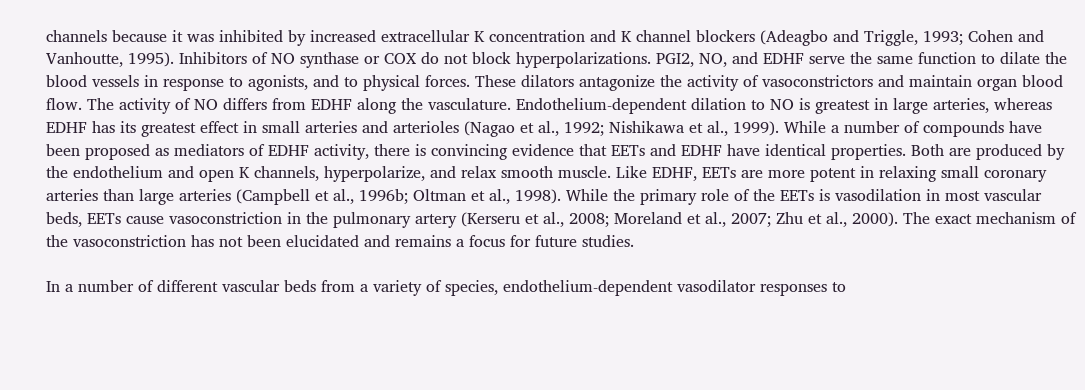channels because it was inhibited by increased extracellular K concentration and K channel blockers (Adeagbo and Triggle, 1993; Cohen and Vanhoutte, 1995). Inhibitors of NO synthase or COX do not block hyperpolarizations. PGI2, NO, and EDHF serve the same function to dilate the blood vessels in response to agonists, and to physical forces. These dilators antagonize the activity of vasoconstrictors and maintain organ blood flow. The activity of NO differs from EDHF along the vasculature. Endothelium-dependent dilation to NO is greatest in large arteries, whereas EDHF has its greatest effect in small arteries and arterioles (Nagao et al., 1992; Nishikawa et al., 1999). While a number of compounds have been proposed as mediators of EDHF activity, there is convincing evidence that EETs and EDHF have identical properties. Both are produced by the endothelium and open K channels, hyperpolarize, and relax smooth muscle. Like EDHF, EETs are more potent in relaxing small coronary arteries than large arteries (Campbell et al., 1996b; Oltman et al., 1998). While the primary role of the EETs is vasodilation in most vascular beds, EETs cause vasoconstriction in the pulmonary artery (Kerseru et al., 2008; Moreland et al., 2007; Zhu et al., 2000). The exact mechanism of the vasoconstriction has not been elucidated and remains a focus for future studies.

In a number of different vascular beds from a variety of species, endothelium-dependent vasodilator responses to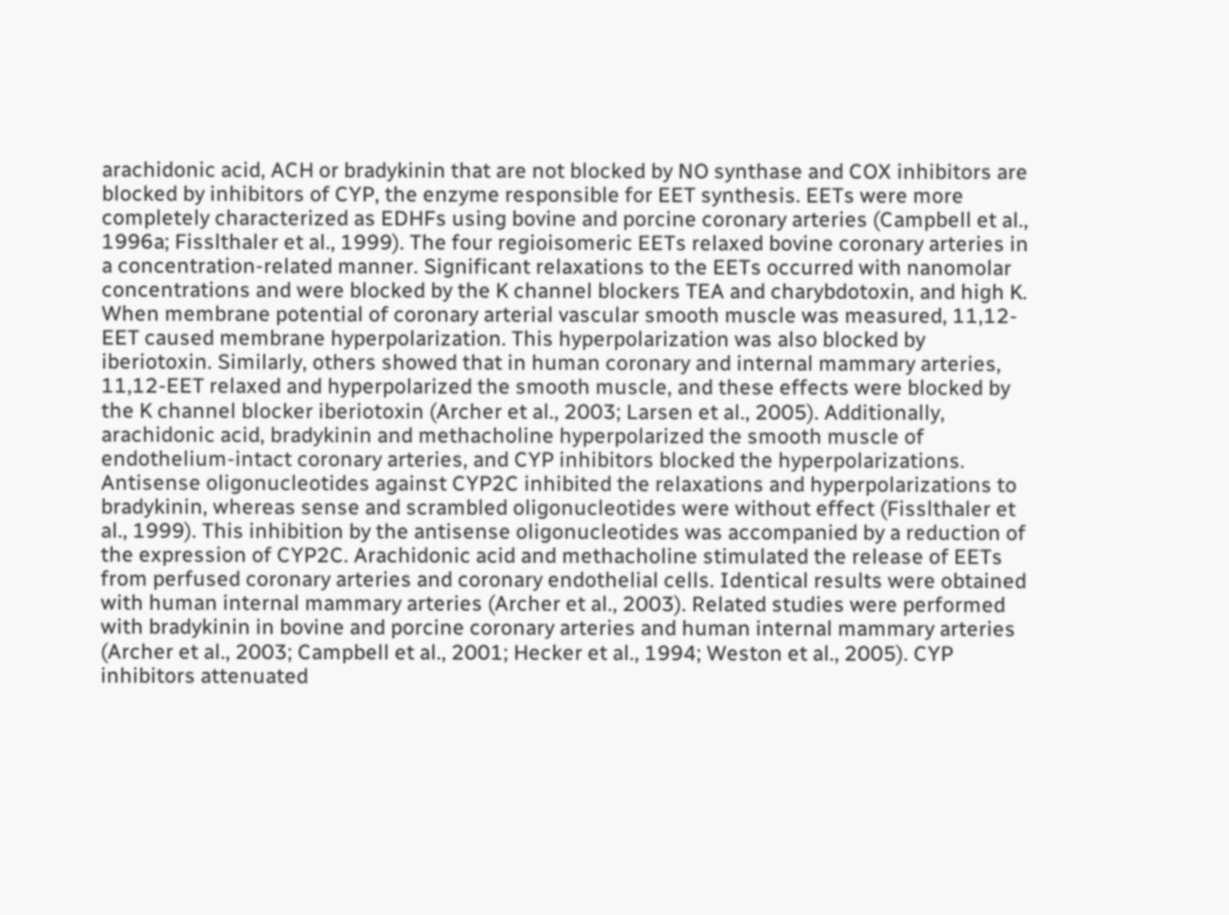arachidonic acid, ACH or bradykinin that are not blocked by NO synthase and COX inhibitors are blocked by inhibitors of CYP, the enzyme responsible for EET synthesis. EETs were more completely characterized as EDHFs using bovine and porcine coronary arteries (Campbell et al., 1996a; Fisslthaler et al., 1999). The four regioisomeric EETs relaxed bovine coronary arteries in a concentration-related manner. Significant relaxations to the EETs occurred with nanomolar concentrations and were blocked by the K channel blockers TEA and charybdotoxin, and high K. When membrane potential of coronary arterial vascular smooth muscle was measured, 11,12-EET caused membrane hyperpolarization. This hyperpolarization was also blocked by iberiotoxin. Similarly, others showed that in human coronary and internal mammary arteries, 11,12-EET relaxed and hyperpolarized the smooth muscle, and these effects were blocked by the K channel blocker iberiotoxin (Archer et al., 2003; Larsen et al., 2005). Additionally, arachidonic acid, bradykinin and methacholine hyperpolarized the smooth muscle of endothelium-intact coronary arteries, and CYP inhibitors blocked the hyperpolarizations. Antisense oligonucleotides against CYP2C inhibited the relaxations and hyperpolarizations to bradykinin, whereas sense and scrambled oligonucleotides were without effect (Fisslthaler et al., 1999). This inhibition by the antisense oligonucleotides was accompanied by a reduction of the expression of CYP2C. Arachidonic acid and methacholine stimulated the release of EETs from perfused coronary arteries and coronary endothelial cells. Identical results were obtained with human internal mammary arteries (Archer et al., 2003). Related studies were performed with bradykinin in bovine and porcine coronary arteries and human internal mammary arteries (Archer et al., 2003; Campbell et al., 2001; Hecker et al., 1994; Weston et al., 2005). CYP inhibitors attenuated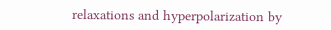relaxations and hyperpolarization by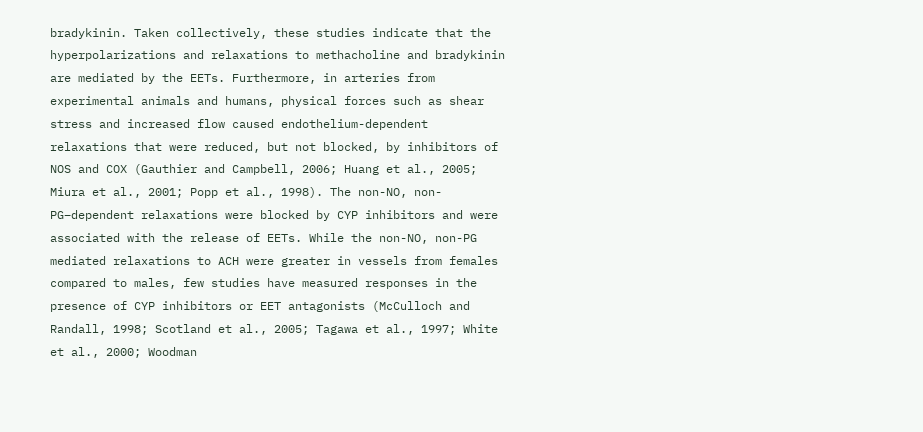bradykinin. Taken collectively, these studies indicate that the hyperpolarizations and relaxations to methacholine and bradykinin are mediated by the EETs. Furthermore, in arteries from experimental animals and humans, physical forces such as shear stress and increased flow caused endothelium-dependent relaxations that were reduced, but not blocked, by inhibitors of NOS and COX (Gauthier and Campbell, 2006; Huang et al., 2005; Miura et al., 2001; Popp et al., 1998). The non-NO, non-PG–dependent relaxations were blocked by CYP inhibitors and were associated with the release of EETs. While the non-NO, non-PG mediated relaxations to ACH were greater in vessels from females compared to males, few studies have measured responses in the presence of CYP inhibitors or EET antagonists (McCulloch and Randall, 1998; Scotland et al., 2005; Tagawa et al., 1997; White et al., 2000; Woodman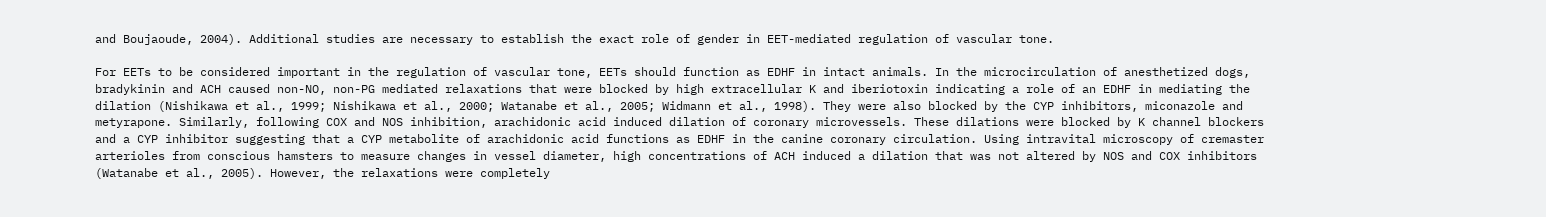and Boujaoude, 2004). Additional studies are necessary to establish the exact role of gender in EET-mediated regulation of vascular tone.

For EETs to be considered important in the regulation of vascular tone, EETs should function as EDHF in intact animals. In the microcirculation of anesthetized dogs, bradykinin and ACH caused non-NO, non-PG mediated relaxations that were blocked by high extracellular K and iberiotoxin indicating a role of an EDHF in mediating the dilation (Nishikawa et al., 1999; Nishikawa et al., 2000; Watanabe et al., 2005; Widmann et al., 1998). They were also blocked by the CYP inhibitors, miconazole and metyrapone. Similarly, following COX and NOS inhibition, arachidonic acid induced dilation of coronary microvessels. These dilations were blocked by K channel blockers and a CYP inhibitor suggesting that a CYP metabolite of arachidonic acid functions as EDHF in the canine coronary circulation. Using intravital microscopy of cremaster arterioles from conscious hamsters to measure changes in vessel diameter, high concentrations of ACH induced a dilation that was not altered by NOS and COX inhibitors (Watanabe et al., 2005). However, the relaxations were completely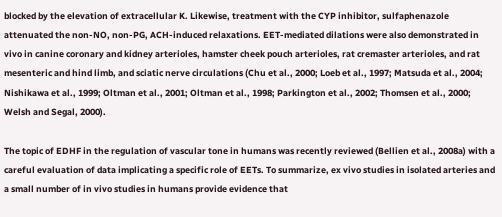blocked by the elevation of extracellular K. Likewise, treatment with the CYP inhibitor, sulfaphenazole attenuated the non-NO, non-PG, ACH-induced relaxations. EET-mediated dilations were also demonstrated in vivo in canine coronary and kidney arterioles, hamster cheek pouch arterioles, rat cremaster arterioles, and rat mesenteric and hind limb, and sciatic nerve circulations (Chu et al., 2000; Loeb et al., 1997; Matsuda et al., 2004; Nishikawa et al., 1999; Oltman et al., 2001; Oltman et al., 1998; Parkington et al., 2002; Thomsen et al., 2000; Welsh and Segal, 2000).

The topic of EDHF in the regulation of vascular tone in humans was recently reviewed (Bellien et al., 2008a) with a careful evaluation of data implicating a specific role of EETs. To summarize, ex vivo studies in isolated arteries and a small number of in vivo studies in humans provide evidence that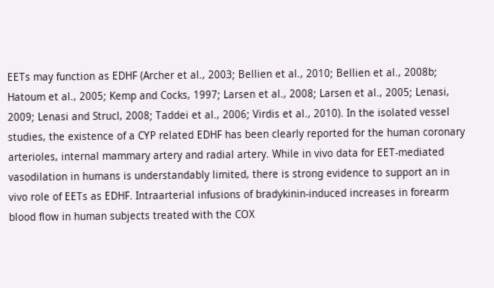EETs may function as EDHF (Archer et al., 2003; Bellien et al., 2010; Bellien et al., 2008b; Hatoum et al., 2005; Kemp and Cocks, 1997; Larsen et al., 2008; Larsen et al., 2005; Lenasi, 2009; Lenasi and Strucl, 2008; Taddei et al., 2006; Virdis et al., 2010). In the isolated vessel studies, the existence of a CYP related EDHF has been clearly reported for the human coronary arterioles, internal mammary artery and radial artery. While in vivo data for EET-mediated vasodilation in humans is understandably limited, there is strong evidence to support an in vivo role of EETs as EDHF. Intraarterial infusions of bradykinin-induced increases in forearm blood flow in human subjects treated with the COX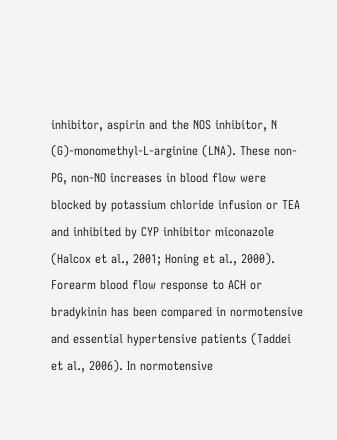inhibitor, aspirin and the NOS inhibitor, N (G)-monomethyl-L-arginine (LNA). These non-PG, non-NO increases in blood flow were blocked by potassium chloride infusion or TEA and inhibited by CYP inhibitor miconazole (Halcox et al., 2001; Honing et al., 2000). Forearm blood flow response to ACH or bradykinin has been compared in normotensive and essential hypertensive patients (Taddei et al., 2006). In normotensive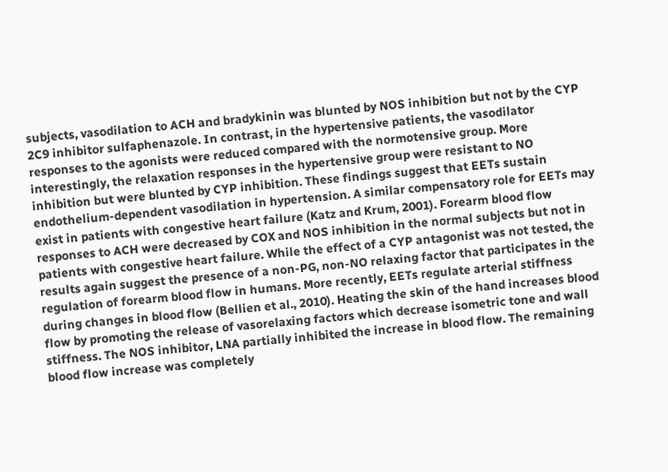subjects, vasodilation to ACH and bradykinin was blunted by NOS inhibition but not by the CYP 2C9 inhibitor sulfaphenazole. In contrast, in the hypertensive patients, the vasodilator responses to the agonists were reduced compared with the normotensive group. More interestingly, the relaxation responses in the hypertensive group were resistant to NO inhibition but were blunted by CYP inhibition. These findings suggest that EETs sustain endothelium-dependent vasodilation in hypertension. A similar compensatory role for EETs may exist in patients with congestive heart failure (Katz and Krum, 2001). Forearm blood flow responses to ACH were decreased by COX and NOS inhibition in the normal subjects but not in patients with congestive heart failure. While the effect of a CYP antagonist was not tested, the results again suggest the presence of a non-PG, non-NO relaxing factor that participates in the regulation of forearm blood flow in humans. More recently, EETs regulate arterial stiffness during changes in blood flow (Bellien et al., 2010). Heating the skin of the hand increases blood flow by promoting the release of vasorelaxing factors which decrease isometric tone and wall stiffness. The NOS inhibitor, LNA partially inhibited the increase in blood flow. The remaining blood flow increase was completely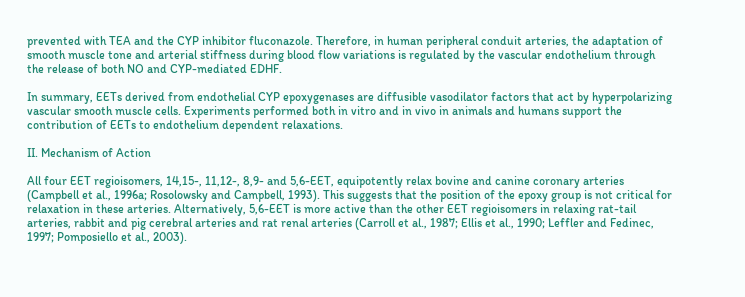prevented with TEA and the CYP inhibitor fluconazole. Therefore, in human peripheral conduit arteries, the adaptation of smooth muscle tone and arterial stiffness during blood flow variations is regulated by the vascular endothelium through the release of both NO and CYP-mediated EDHF.

In summary, EETs derived from endothelial CYP epoxygenases are diffusible vasodilator factors that act by hyperpolarizing vascular smooth muscle cells. Experiments performed both in vitro and in vivo in animals and humans support the contribution of EETs to endothelium dependent relaxations.

II. Mechanism of Action

All four EET regioisomers, 14,15-, 11,12-, 8,9- and 5,6-EET, equipotently relax bovine and canine coronary arteries (Campbell et al., 1996a; Rosolowsky and Campbell, 1993). This suggests that the position of the epoxy group is not critical for relaxation in these arteries. Alternatively, 5,6-EET is more active than the other EET regioisomers in relaxing rat-tail arteries, rabbit and pig cerebral arteries and rat renal arteries (Carroll et al., 1987; Ellis et al., 1990; Leffler and Fedinec, 1997; Pomposiello et al., 2003).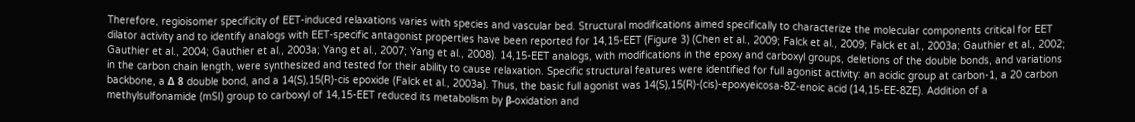Therefore, regioisomer specificity of EET-induced relaxations varies with species and vascular bed. Structural modifications aimed specifically to characterize the molecular components critical for EET dilator activity and to identify analogs with EET-specific antagonist properties have been reported for 14,15-EET (Figure 3) (Chen et al., 2009; Falck et al., 2009; Falck et al., 2003a; Gauthier et al., 2002; Gauthier et al., 2004; Gauthier et al., 2003a; Yang et al., 2007; Yang et al., 2008). 14,15-EET analogs, with modifications in the epoxy and carboxyl groups, deletions of the double bonds, and variations in the carbon chain length, were synthesized and tested for their ability to cause relaxation. Specific structural features were identified for full agonist activity: an acidic group at carbon-1, a 20 carbon backbone, a Δ 8 double bond, and a 14(S),15(R)-cis epoxide (Falck et al., 2003a). Thus, the basic full agonist was 14(S),15(R)-(cis)-epoxyeicosa-8Z-enoic acid (14,15-EE-8ZE). Addition of a methylsulfonamide (mSI) group to carboxyl of 14,15-EET reduced its metabolism by β-oxidation and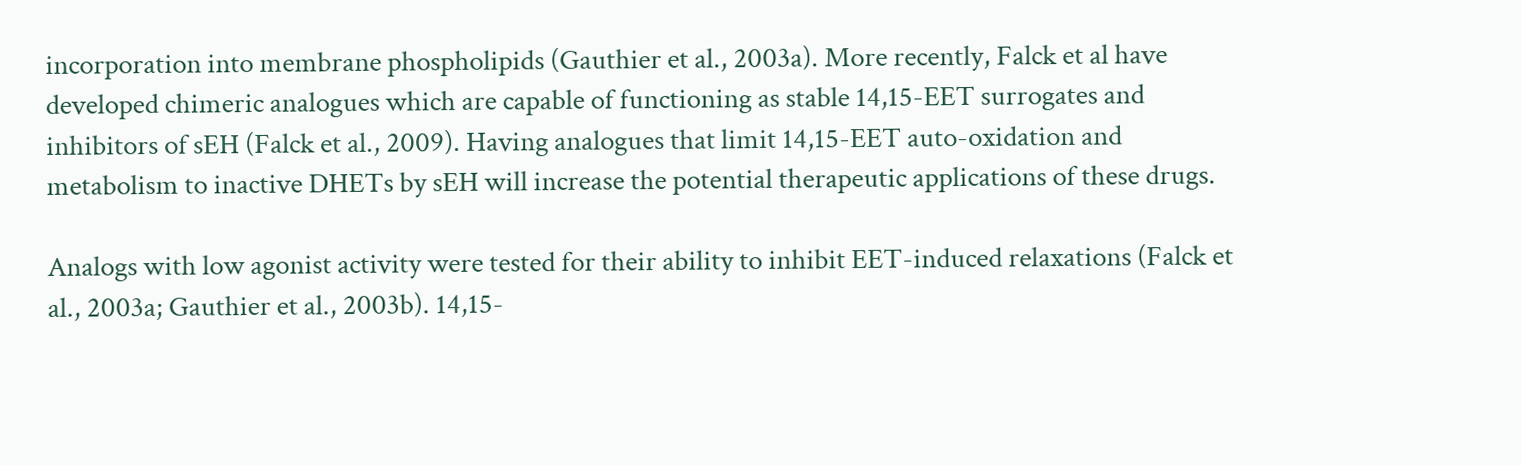incorporation into membrane phospholipids (Gauthier et al., 2003a). More recently, Falck et al have developed chimeric analogues which are capable of functioning as stable 14,15-EET surrogates and inhibitors of sEH (Falck et al., 2009). Having analogues that limit 14,15-EET auto-oxidation and metabolism to inactive DHETs by sEH will increase the potential therapeutic applications of these drugs.

Analogs with low agonist activity were tested for their ability to inhibit EET-induced relaxations (Falck et al., 2003a; Gauthier et al., 2003b). 14,15-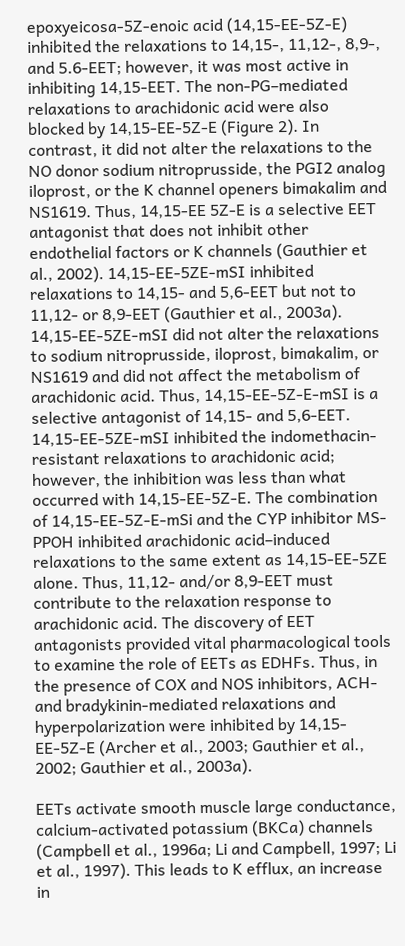epoxyeicosa-5Z-enoic acid (14,15-EE-5Z-E) inhibited the relaxations to 14,15-, 11,12-, 8,9-, and 5.6-EET; however, it was most active in inhibiting 14,15-EET. The non-PG–mediated relaxations to arachidonic acid were also blocked by 14,15-EE-5Z-E (Figure 2). In contrast, it did not alter the relaxations to the NO donor sodium nitroprusside, the PGI2 analog iloprost, or the K channel openers bimakalim and NS1619. Thus, 14,15-EE 5Z-E is a selective EET antagonist that does not inhibit other endothelial factors or K channels (Gauthier et al., 2002). 14,15-EE-5ZE-mSI inhibited relaxations to 14,15- and 5,6-EET but not to 11,12- or 8,9-EET (Gauthier et al., 2003a). 14,15-EE-5ZE-mSI did not alter the relaxations to sodium nitroprusside, iloprost, bimakalim, or NS1619 and did not affect the metabolism of arachidonic acid. Thus, 14,15-EE-5Z-E-mSI is a selective antagonist of 14,15- and 5,6-EET. 14,15-EE-5ZE-mSI inhibited the indomethacin-resistant relaxations to arachidonic acid; however, the inhibition was less than what occurred with 14,15-EE-5Z-E. The combination of 14,15-EE-5Z-E-mSi and the CYP inhibitor MS-PPOH inhibited arachidonic acid–induced relaxations to the same extent as 14,15-EE-5ZE alone. Thus, 11,12- and/or 8,9-EET must contribute to the relaxation response to arachidonic acid. The discovery of EET antagonists provided vital pharmacological tools to examine the role of EETs as EDHFs. Thus, in the presence of COX and NOS inhibitors, ACH- and bradykinin-mediated relaxations and hyperpolarization were inhibited by 14,15-EE-5Z-E (Archer et al., 2003; Gauthier et al., 2002; Gauthier et al., 2003a).

EETs activate smooth muscle large conductance, calcium-activated potassium (BKCa) channels (Campbell et al., 1996a; Li and Campbell, 1997; Li et al., 1997). This leads to K efflux, an increase in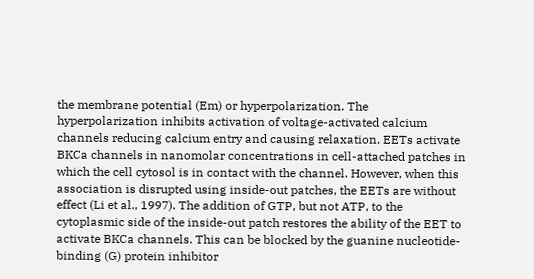the membrane potential (Em) or hyperpolarization. The hyperpolarization inhibits activation of voltage-activated calcium channels reducing calcium entry and causing relaxation. EETs activate BKCa channels in nanomolar concentrations in cell-attached patches in which the cell cytosol is in contact with the channel. However, when this association is disrupted using inside-out patches, the EETs are without effect (Li et al., 1997). The addition of GTP, but not ATP, to the cytoplasmic side of the inside-out patch restores the ability of the EET to activate BKCa channels. This can be blocked by the guanine nucleotide-binding (G) protein inhibitor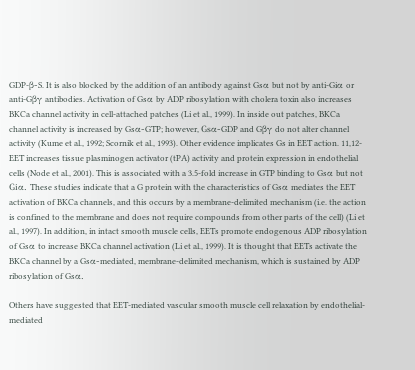GDP-β-S. It is also blocked by the addition of an antibody against Gsα but not by anti-Giα or anti-Gβγ antibodies. Activation of Gsα by ADP ribosylation with cholera toxin also increases BKCa channel activity in cell-attached patches (Li et al., 1999). In inside out patches, BKCa channel activity is increased by Gsα-GTP; however, Gsα-GDP and Gβγ do not alter channel activity (Kume et al., 1992; Scornik et al., 1993). Other evidence implicates Gs in EET action. 11,12-EET increases tissue plasminogen activator (tPA) activity and protein expression in endothelial cells (Node et al., 2001). This is associated with a 3.5-fold increase in GTP binding to Gsα but not Giα. These studies indicate that a G protein with the characteristics of Gsα mediates the EET activation of BKCa channels, and this occurs by a membrane-delimited mechanism (i.e. the action is confined to the membrane and does not require compounds from other parts of the cell) (Li et al., 1997). In addition, in intact smooth muscle cells, EETs promote endogenous ADP ribosylation of Gsα to increase BKCa channel activation (Li et al., 1999). It is thought that EETs activate the BKCa channel by a Gsα-mediated, membrane-delimited mechanism, which is sustained by ADP ribosylation of Gsα.

Others have suggested that EET-mediated vascular smooth muscle cell relaxation by endothelial-mediated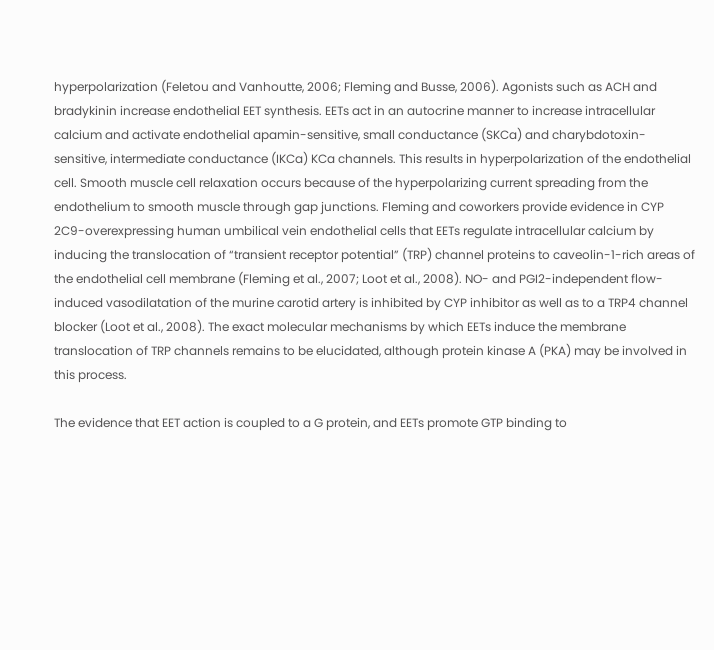hyperpolarization (Feletou and Vanhoutte, 2006; Fleming and Busse, 2006). Agonists such as ACH and bradykinin increase endothelial EET synthesis. EETs act in an autocrine manner to increase intracellular calcium and activate endothelial apamin-sensitive, small conductance (SKCa) and charybdotoxin-sensitive, intermediate conductance (IKCa) KCa channels. This results in hyperpolarization of the endothelial cell. Smooth muscle cell relaxation occurs because of the hyperpolarizing current spreading from the endothelium to smooth muscle through gap junctions. Fleming and coworkers provide evidence in CYP 2C9-overexpressing human umbilical vein endothelial cells that EETs regulate intracellular calcium by inducing the translocation of “transient receptor potential” (TRP) channel proteins to caveolin-1-rich areas of the endothelial cell membrane (Fleming et al., 2007; Loot et al., 2008). NO- and PGI2-independent flow-induced vasodilatation of the murine carotid artery is inhibited by CYP inhibitor as well as to a TRP4 channel blocker (Loot et al., 2008). The exact molecular mechanisms by which EETs induce the membrane translocation of TRP channels remains to be elucidated, although protein kinase A (PKA) may be involved in this process.

The evidence that EET action is coupled to a G protein, and EETs promote GTP binding to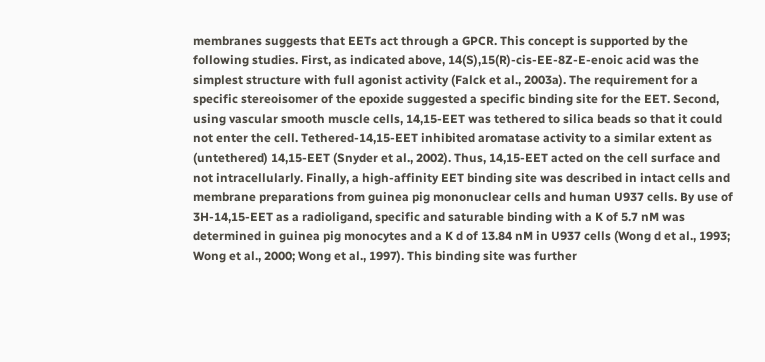membranes suggests that EETs act through a GPCR. This concept is supported by the following studies. First, as indicated above, 14(S),15(R)-cis-EE-8Z-E-enoic acid was the simplest structure with full agonist activity (Falck et al., 2003a). The requirement for a specific stereoisomer of the epoxide suggested a specific binding site for the EET. Second, using vascular smooth muscle cells, 14,15-EET was tethered to silica beads so that it could not enter the cell. Tethered-14,15-EET inhibited aromatase activity to a similar extent as (untethered) 14,15-EET (Snyder et al., 2002). Thus, 14,15-EET acted on the cell surface and not intracellularly. Finally, a high-affinity EET binding site was described in intact cells and membrane preparations from guinea pig mononuclear cells and human U937 cells. By use of 3H-14,15-EET as a radioligand, specific and saturable binding with a K of 5.7 nM was determined in guinea pig monocytes and a K d of 13.84 nM in U937 cells (Wong d et al., 1993; Wong et al., 2000; Wong et al., 1997). This binding site was further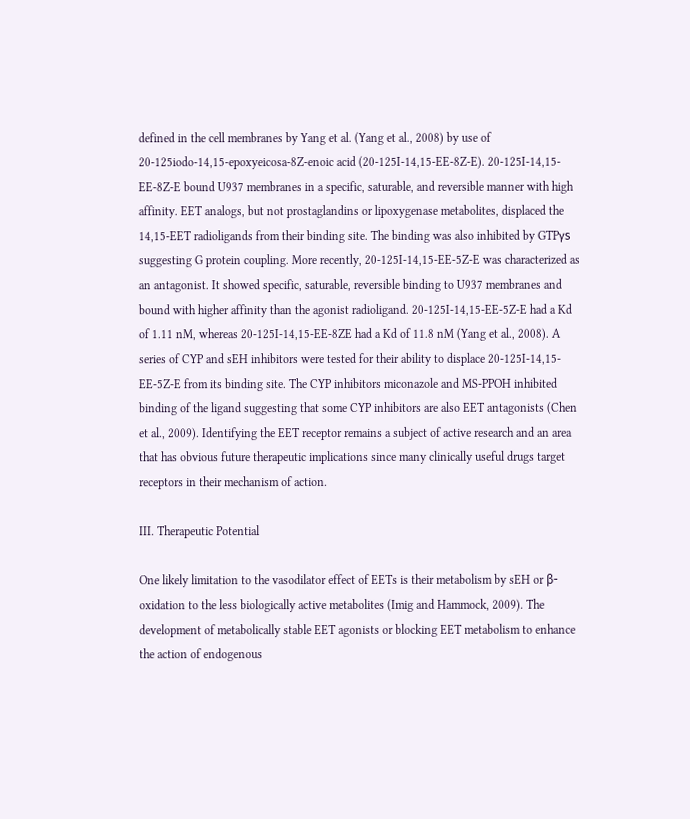defined in the cell membranes by Yang et al. (Yang et al., 2008) by use of 20-125iodo-14,15-epoxyeicosa-8Z-enoic acid (20-125I-14,15-EE-8Z-E). 20-125I-14,15-EE-8Z-E bound U937 membranes in a specific, saturable, and reversible manner with high affinity. EET analogs, but not prostaglandins or lipoxygenase metabolites, displaced the 14,15-EET radioligands from their binding site. The binding was also inhibited by GTPγs suggesting G protein coupling. More recently, 20-125I-14,15-EE-5Z-E was characterized as an antagonist. It showed specific, saturable, reversible binding to U937 membranes and bound with higher affinity than the agonist radioligand. 20-125I-14,15-EE-5Z-E had a Kd of 1.11 nM, whereas 20-125I-14,15-EE-8ZE had a Kd of 11.8 nM (Yang et al., 2008). A series of CYP and sEH inhibitors were tested for their ability to displace 20-125I-14,15-EE-5Z-E from its binding site. The CYP inhibitors miconazole and MS-PPOH inhibited binding of the ligand suggesting that some CYP inhibitors are also EET antagonists (Chen et al., 2009). Identifying the EET receptor remains a subject of active research and an area that has obvious future therapeutic implications since many clinically useful drugs target receptors in their mechanism of action.

III. Therapeutic Potential

One likely limitation to the vasodilator effect of EETs is their metabolism by sEH or β-oxidation to the less biologically active metabolites (Imig and Hammock, 2009). The development of metabolically stable EET agonists or blocking EET metabolism to enhance the action of endogenous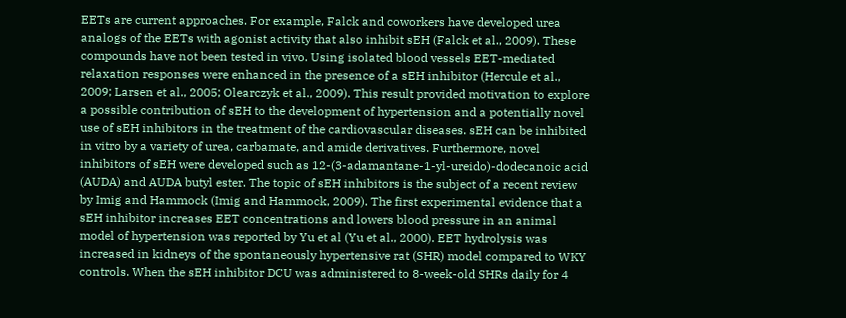EETs are current approaches. For example, Falck and coworkers have developed urea analogs of the EETs with agonist activity that also inhibit sEH (Falck et al., 2009). These compounds have not been tested in vivo. Using isolated blood vessels EET-mediated relaxation responses were enhanced in the presence of a sEH inhibitor (Hercule et al., 2009; Larsen et al., 2005; Olearczyk et al., 2009). This result provided motivation to explore a possible contribution of sEH to the development of hypertension and a potentially novel use of sEH inhibitors in the treatment of the cardiovascular diseases. sEH can be inhibited in vitro by a variety of urea, carbamate, and amide derivatives. Furthermore, novel inhibitors of sEH were developed such as 12-(3-adamantane-1-yl-ureido)-dodecanoic acid (AUDA) and AUDA butyl ester. The topic of sEH inhibitors is the subject of a recent review by Imig and Hammock (Imig and Hammock, 2009). The first experimental evidence that a sEH inhibitor increases EET concentrations and lowers blood pressure in an animal model of hypertension was reported by Yu et al (Yu et al., 2000). EET hydrolysis was increased in kidneys of the spontaneously hypertensive rat (SHR) model compared to WKY controls. When the sEH inhibitor DCU was administered to 8-week-old SHRs daily for 4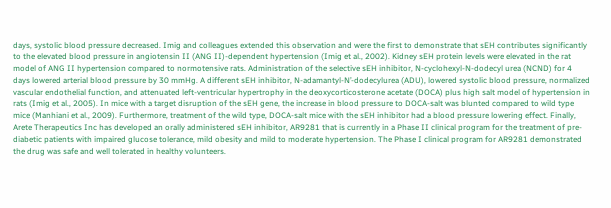days, systolic blood pressure decreased. Imig and colleagues extended this observation and were the first to demonstrate that sEH contributes significantly to the elevated blood pressure in angiotensin II (ANG II)-dependent hypertension (Imig et al., 2002). Kidney sEH protein levels were elevated in the rat model of ANG II hypertension compared to normotensive rats. Administration of the selective sEH inhibitor, N-cyclohexyl-N-dodecyl urea (NCND) for 4 days lowered arterial blood pressure by 30 mmHg. A different sEH inhibitor, N-adamantyl-N’-dodecylurea (ADU), lowered systolic blood pressure, normalized vascular endothelial function, and attenuated left-ventricular hypertrophy in the deoxycorticosterone acetate (DOCA) plus high salt model of hypertension in rats (Imig et al., 2005). In mice with a target disruption of the sEH gene, the increase in blood pressure to DOCA-salt was blunted compared to wild type mice (Manhiani et al., 2009). Furthermore, treatment of the wild type, DOCA-salt mice with the sEH inhibitor had a blood pressure lowering effect. Finally, Arete Therapeutics Inc has developed an orally administered sEH inhibitor, AR9281 that is currently in a Phase II clinical program for the treatment of pre-diabetic patients with impaired glucose tolerance, mild obesity and mild to moderate hypertension. The Phase I clinical program for AR9281 demonstrated the drug was safe and well tolerated in healthy volunteers.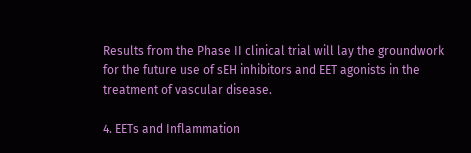Results from the Phase II clinical trial will lay the groundwork for the future use of sEH inhibitors and EET agonists in the treatment of vascular disease.

4. EETs and Inflammation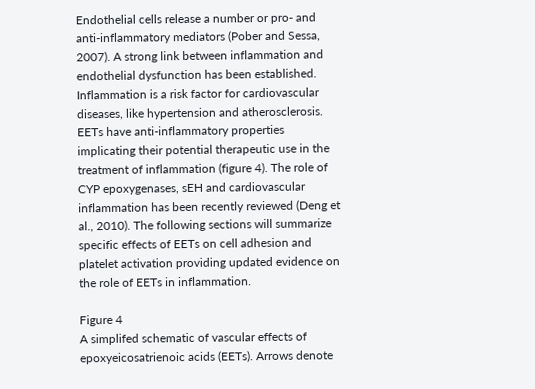Endothelial cells release a number or pro- and anti-inflammatory mediators (Pober and Sessa, 2007). A strong link between inflammation and endothelial dysfunction has been established. Inflammation is a risk factor for cardiovascular diseases, like hypertension and atherosclerosis. EETs have anti-inflammatory properties implicating their potential therapeutic use in the treatment of inflammation (figure 4). The role of CYP epoxygenases, sEH and cardiovascular inflammation has been recently reviewed (Deng et al., 2010). The following sections will summarize specific effects of EETs on cell adhesion and platelet activation providing updated evidence on the role of EETs in inflammation.

Figure 4
A simplifed schematic of vascular effects of epoxyeicosatrienoic acids (EETs). Arrows denote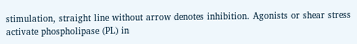stimulation, straight line without arrow denotes inhibition. Agonists or shear stress activate phospholipase (PL) in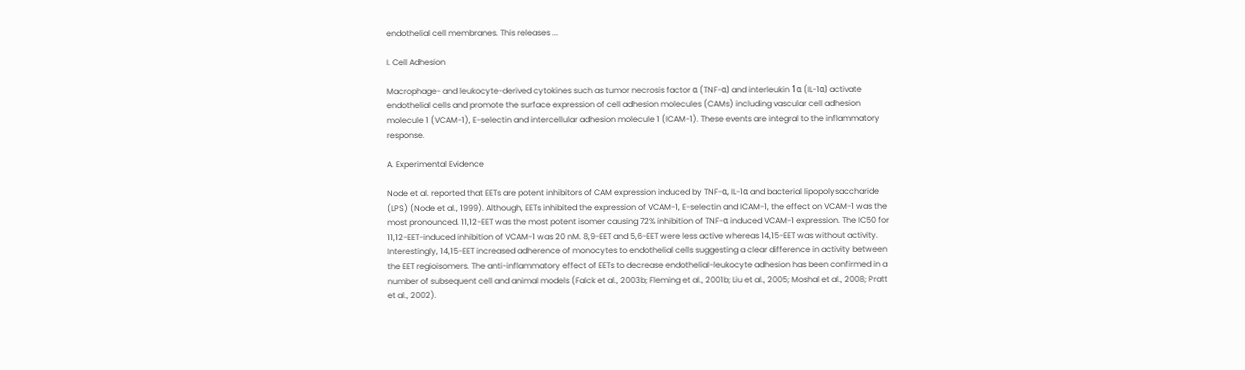endothelial cell membranes. This releases ...

I. Cell Adhesion

Macrophage- and leukocyte-derived cytokines such as tumor necrosis factor α (TNF-α) and interleukin 1α (IL-1α) activate endothelial cells and promote the surface expression of cell adhesion molecules (CAMs) including vascular cell adhesion molecule 1 (VCAM-1), E-selectin and intercellular adhesion molecule 1 (ICAM-1). These events are integral to the inflammatory response.

A. Experimental Evidence

Node et al. reported that EETs are potent inhibitors of CAM expression induced by TNF-α, IL-1α and bacterial lipopolysaccharide (LPS) (Node et al., 1999). Although, EETs inhibited the expression of VCAM-1, E-selectin and ICAM-1, the effect on VCAM-1 was the most pronounced. 11,12-EET was the most potent isomer causing 72% inhibition of TNF-α induced VCAM-1 expression. The IC50 for 11,12-EET-induced inhibition of VCAM-1 was 20 nM. 8,9-EET and 5,6-EET were less active whereas 14,15-EET was without activity. Interestingly, 14,15-EET increased adherence of monocytes to endothelial cells suggesting a clear difference in activity between the EET regioisomers. The anti-inflammatory effect of EETs to decrease endothelial-leukocyte adhesion has been confirmed in a number of subsequent cell and animal models (Falck et al., 2003b; Fleming et al., 2001b; Liu et al., 2005; Moshal et al., 2008; Pratt et al., 2002).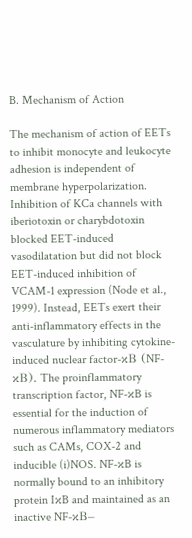B. Mechanism of Action

The mechanism of action of EETs to inhibit monocyte and leukocyte adhesion is independent of membrane hyperpolarization. Inhibition of KCa channels with iberiotoxin or charybdotoxin blocked EET-induced vasodilatation but did not block EET-induced inhibition of VCAM-1 expression (Node et al., 1999). Instead, EETs exert their anti-inflammatory effects in the vasculature by inhibiting cytokine-induced nuclear factor-κB (NF-κB). The proinflammatory transcription factor, NF-κB is essential for the induction of numerous inflammatory mediators such as CAMs, COX-2 and inducible (i)NOS. NF-κB is normally bound to an inhibitory protein IκB and maintained as an inactive NF-κB–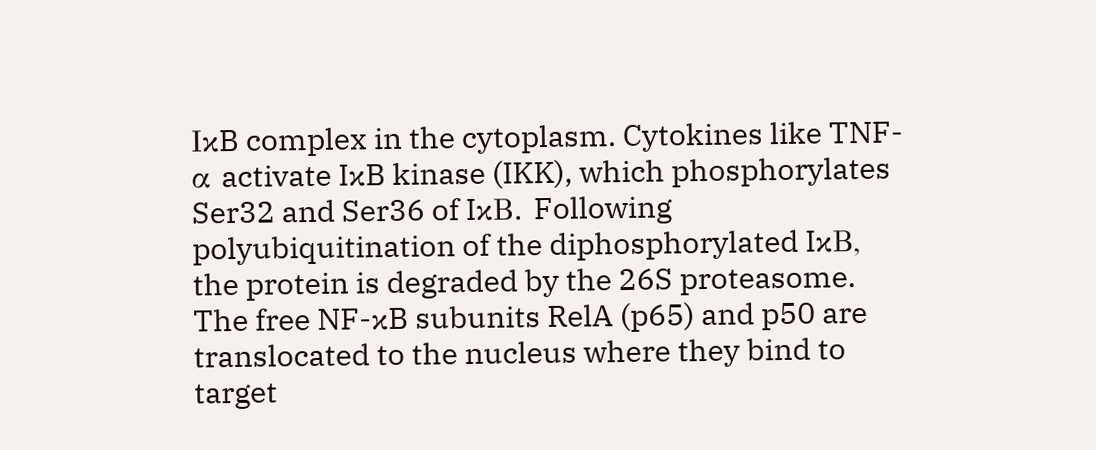IκB complex in the cytoplasm. Cytokines like TNF-α activate IκB kinase (IKK), which phosphorylates Ser32 and Ser36 of IκB. Following polyubiquitination of the diphosphorylated IκB, the protein is degraded by the 26S proteasome. The free NF-κB subunits RelA (p65) and p50 are translocated to the nucleus where they bind to target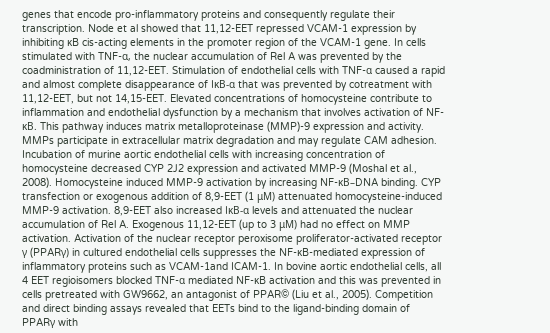genes that encode pro-inflammatory proteins and consequently regulate their transcription. Node et al showed that 11,12-EET repressed VCAM-1 expression by inhibiting κB cis-acting elements in the promoter region of the VCAM-1 gene. In cells stimulated with TNF-α, the nuclear accumulation of Rel A was prevented by the coadministration of 11,12-EET. Stimulation of endothelial cells with TNF-α caused a rapid and almost complete disappearance of IκB-α that was prevented by cotreatment with 11,12-EET, but not 14,15-EET. Elevated concentrations of homocysteine contribute to inflammation and endothelial dysfunction by a mechanism that involves activation of NF-κB. This pathway induces matrix metalloproteinase (MMP)-9 expression and activity. MMPs participate in extracellular matrix degradation and may regulate CAM adhesion. Incubation of murine aortic endothelial cells with increasing concentration of homocysteine decreased CYP 2J2 expression and activated MMP-9 (Moshal et al., 2008). Homocysteine induced MMP-9 activation by increasing NF-κB–DNA binding. CYP transfection or exogenous addition of 8,9-EET (1 μM) attenuated homocysteine-induced MMP-9 activation. 8,9-EET also increased IκB-α levels and attenuated the nuclear accumulation of Rel A. Exogenous 11,12-EET (up to 3 μM) had no effect on MMP activation. Activation of the nuclear receptor peroxisome proliferator-activated receptor γ (PPARγ) in cultured endothelial cells suppresses the NF-κB-mediated expression of inflammatory proteins such as VCAM-1and ICAM-1. In bovine aortic endothelial cells, all 4 EET regioisomers blocked TNF-α mediated NF-κB activation and this was prevented in cells pretreated with GW9662, an antagonist of PPAR© (Liu et al., 2005). Competition and direct binding assays revealed that EETs bind to the ligand-binding domain of PPARγ with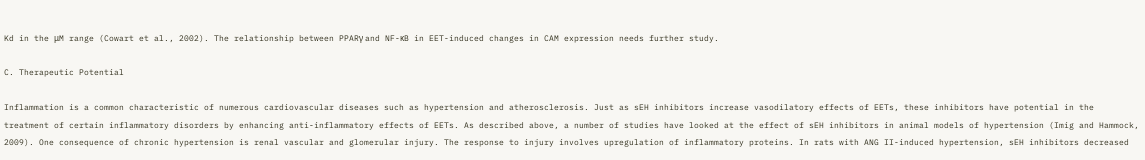Kd in the μM range (Cowart et al., 2002). The relationship between PPARγ and NF-κB in EET-induced changes in CAM expression needs further study.

C. Therapeutic Potential

Inflammation is a common characteristic of numerous cardiovascular diseases such as hypertension and atherosclerosis. Just as sEH inhibitors increase vasodilatory effects of EETs, these inhibitors have potential in the treatment of certain inflammatory disorders by enhancing anti-inflammatory effects of EETs. As described above, a number of studies have looked at the effect of sEH inhibitors in animal models of hypertension (Imig and Hammock, 2009). One consequence of chronic hypertension is renal vascular and glomerular injury. The response to injury involves upregulation of inflammatory proteins. In rats with ANG II-induced hypertension, sEH inhibitors decreased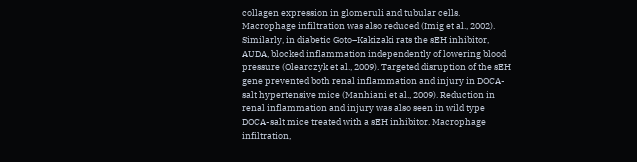collagen expression in glomeruli and tubular cells. Macrophage infiltration was also reduced (Imig et al., 2002). Similarly, in diabetic Goto–Kakizaki rats the sEH inhibitor, AUDA, blocked inflammation independently of lowering blood pressure (Olearczyk et al., 2009). Targeted disruption of the sEH gene prevented both renal inflammation and injury in DOCA-salt hypertensive mice (Manhiani et al., 2009). Reduction in renal inflammation and injury was also seen in wild type DOCA-salt mice treated with a sEH inhibitor. Macrophage infiltration,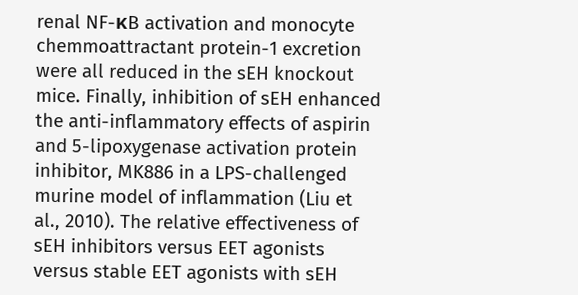renal NF-κB activation and monocyte chemmoattractant protein-1 excretion were all reduced in the sEH knockout mice. Finally, inhibition of sEH enhanced the anti-inflammatory effects of aspirin and 5-lipoxygenase activation protein inhibitor, MK886 in a LPS-challenged murine model of inflammation (Liu et al., 2010). The relative effectiveness of sEH inhibitors versus EET agonists versus stable EET agonists with sEH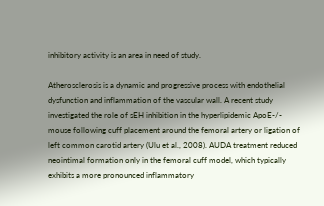inhibitory activity is an area in need of study.

Atherosclerosis is a dynamic and progressive process with endothelial dysfunction and inflammation of the vascular wall. A recent study investigated the role of sEH inhibition in the hyperlipidemic ApoE-/- mouse following cuff placement around the femoral artery or ligation of left common carotid artery (Ulu et al., 2008). AUDA treatment reduced neointimal formation only in the femoral cuff model, which typically exhibits a more pronounced inflammatory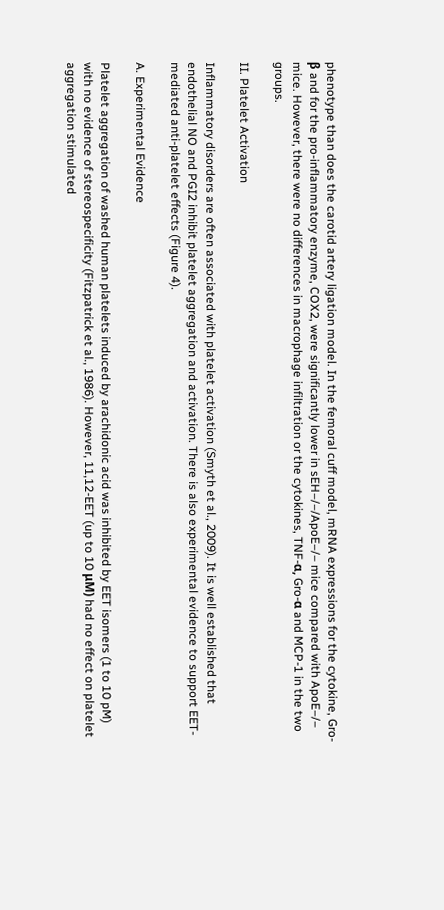phenotype than does the carotid artery ligation model. In the femoral cuff model, mRNA expressions for the cytokine, Gro-β and for the pro-inflammatory enzyme, COX2, were significantly lower in sEH–/–/ApoE–/– mice compared with ApoE–/– mice. However, there were no differences in macrophage infiltration or the cytokines, TNF-α, Gro-α and MCP-1 in the two groups.

II. Platelet Activation

Inflammatory disorders are often associated with platelet activation (Smyth et al., 2009). It is well established that endothelial NO and PGI2 inhibit platelet aggregation and activation. There is also experimental evidence to support EET-mediated anti-platelet effects (Figure 4).

A. Experimental Evidence

Platelet aggregation of washed human platelets induced by arachidonic acid was inhibited by EET isomers (1 to 10 pM) with no evidence of stereospecificity (Fitzpatrick et al., 1986). However, 11,12-EET (up to 10 μM) had no effect on platelet aggregation stimulated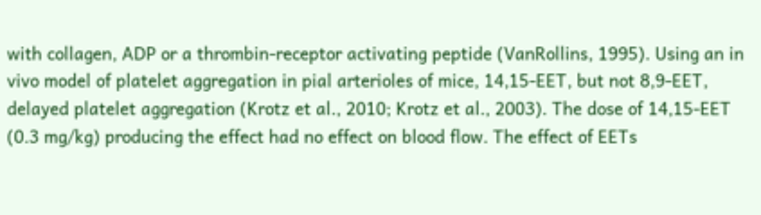with collagen, ADP or a thrombin-receptor activating peptide (VanRollins, 1995). Using an in vivo model of platelet aggregation in pial arterioles of mice, 14,15-EET, but not 8,9-EET, delayed platelet aggregation (Krotz et al., 2010; Krotz et al., 2003). The dose of 14,15-EET (0.3 mg/kg) producing the effect had no effect on blood flow. The effect of EETs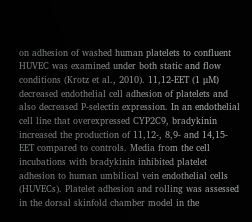on adhesion of washed human platelets to confluent HUVEC was examined under both static and flow conditions (Krotz et al., 2010). 11,12-EET (1 μM) decreased endothelial cell adhesion of platelets and also decreased P-selectin expression. In an endothelial cell line that overexpressed CYP2C9, bradykinin increased the production of 11,12-, 8,9- and 14,15-EET compared to controls. Media from the cell incubations with bradykinin inhibited platelet adhesion to human umbilical vein endothelial cells (HUVECs). Platelet adhesion and rolling was assessed in the dorsal skinfold chamber model in the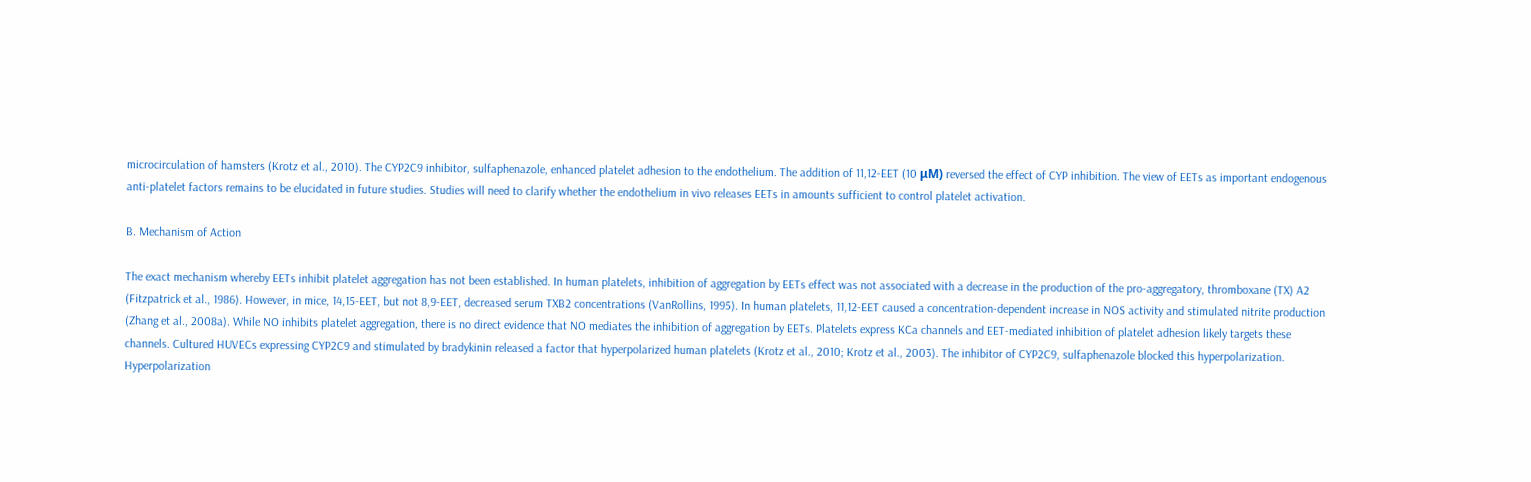microcirculation of hamsters (Krotz et al., 2010). The CYP2C9 inhibitor, sulfaphenazole, enhanced platelet adhesion to the endothelium. The addition of 11,12-EET (10 μM) reversed the effect of CYP inhibition. The view of EETs as important endogenous anti-platelet factors remains to be elucidated in future studies. Studies will need to clarify whether the endothelium in vivo releases EETs in amounts sufficient to control platelet activation.

B. Mechanism of Action

The exact mechanism whereby EETs inhibit platelet aggregation has not been established. In human platelets, inhibition of aggregation by EETs effect was not associated with a decrease in the production of the pro-aggregatory, thromboxane (TX) A2 (Fitzpatrick et al., 1986). However, in mice, 14,15-EET, but not 8,9-EET, decreased serum TXB2 concentrations (VanRollins, 1995). In human platelets, 11,12-EET caused a concentration-dependent increase in NOS activity and stimulated nitrite production (Zhang et al., 2008a). While NO inhibits platelet aggregation, there is no direct evidence that NO mediates the inhibition of aggregation by EETs. Platelets express KCa channels and EET-mediated inhibition of platelet adhesion likely targets these channels. Cultured HUVECs expressing CYP2C9 and stimulated by bradykinin released a factor that hyperpolarized human platelets (Krotz et al., 2010; Krotz et al., 2003). The inhibitor of CYP2C9, sulfaphenazole blocked this hyperpolarization. Hyperpolarization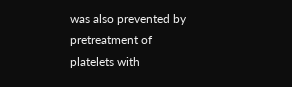was also prevented by pretreatment of platelets with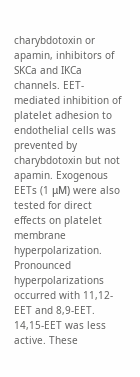charybdotoxin or apamin, inhibitors of SKCa and IKCa channels. EET-mediated inhibition of platelet adhesion to endothelial cells was prevented by charybdotoxin but not apamin. Exogenous EETs (1 μM) were also tested for direct effects on platelet membrane hyperpolarization. Pronounced hyperpolarizations occurred with 11,12-EET and 8,9-EET. 14,15-EET was less active. These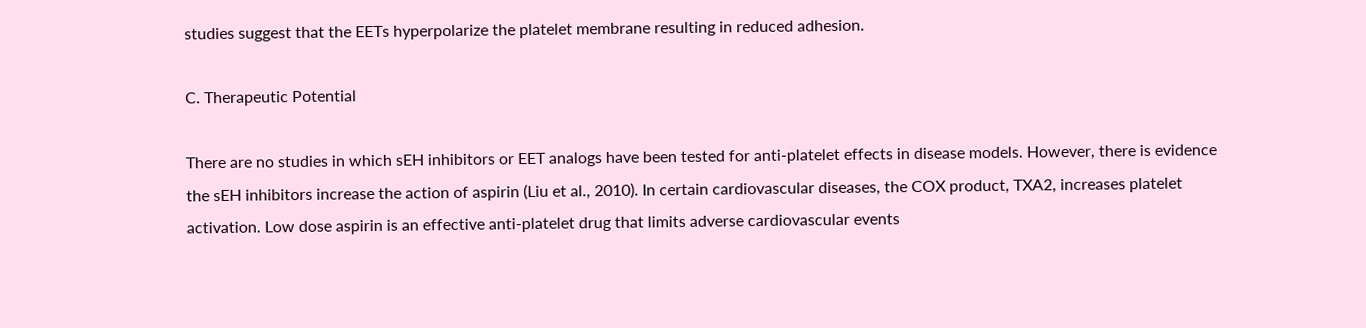studies suggest that the EETs hyperpolarize the platelet membrane resulting in reduced adhesion.

C. Therapeutic Potential

There are no studies in which sEH inhibitors or EET analogs have been tested for anti-platelet effects in disease models. However, there is evidence the sEH inhibitors increase the action of aspirin (Liu et al., 2010). In certain cardiovascular diseases, the COX product, TXA2, increases platelet activation. Low dose aspirin is an effective anti-platelet drug that limits adverse cardiovascular events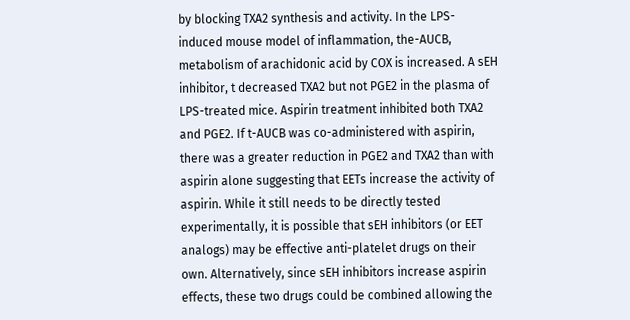by blocking TXA2 synthesis and activity. In the LPS-induced mouse model of inflammation, the-AUCB, metabolism of arachidonic acid by COX is increased. A sEH inhibitor, t decreased TXA2 but not PGE2 in the plasma of LPS-treated mice. Aspirin treatment inhibited both TXA2 and PGE2. If t-AUCB was co-administered with aspirin, there was a greater reduction in PGE2 and TXA2 than with aspirin alone suggesting that EETs increase the activity of aspirin. While it still needs to be directly tested experimentally, it is possible that sEH inhibitors (or EET analogs) may be effective anti-platelet drugs on their own. Alternatively, since sEH inhibitors increase aspirin effects, these two drugs could be combined allowing the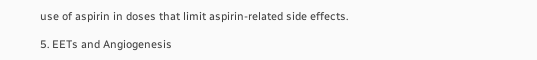use of aspirin in doses that limit aspirin-related side effects.

5. EETs and Angiogenesis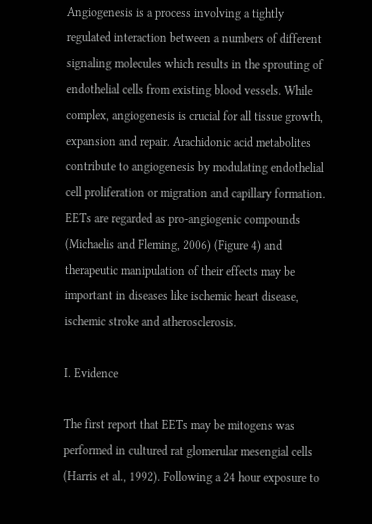Angiogenesis is a process involving a tightly regulated interaction between a numbers of different signaling molecules which results in the sprouting of endothelial cells from existing blood vessels. While complex, angiogenesis is crucial for all tissue growth, expansion and repair. Arachidonic acid metabolites contribute to angiogenesis by modulating endothelial cell proliferation or migration and capillary formation. EETs are regarded as pro-angiogenic compounds (Michaelis and Fleming, 2006) (Figure 4) and therapeutic manipulation of their effects may be important in diseases like ischemic heart disease, ischemic stroke and atherosclerosis.

I. Evidence

The first report that EETs may be mitogens was performed in cultured rat glomerular mesengial cells (Harris et al., 1992). Following a 24 hour exposure to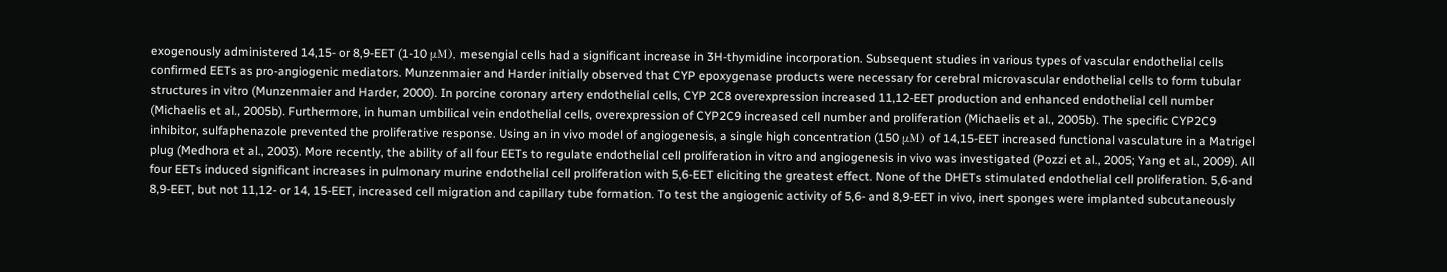exogenously administered 14,15- or 8,9-EET (1-10 μM), mesengial cells had a significant increase in 3H-thymidine incorporation. Subsequent studies in various types of vascular endothelial cells confirmed EETs as pro-angiogenic mediators. Munzenmaier and Harder initially observed that CYP epoxygenase products were necessary for cerebral microvascular endothelial cells to form tubular structures in vitro (Munzenmaier and Harder, 2000). In porcine coronary artery endothelial cells, CYP 2C8 overexpression increased 11,12-EET production and enhanced endothelial cell number (Michaelis et al., 2005b). Furthermore, in human umbilical vein endothelial cells, overexpression of CYP2C9 increased cell number and proliferation (Michaelis et al., 2005b). The specific CYP2C9 inhibitor, sulfaphenazole prevented the proliferative response. Using an in vivo model of angiogenesis, a single high concentration (150 μM) of 14,15-EET increased functional vasculature in a Matrigel plug (Medhora et al., 2003). More recently, the ability of all four EETs to regulate endothelial cell proliferation in vitro and angiogenesis in vivo was investigated (Pozzi et al., 2005; Yang et al., 2009). All four EETs induced significant increases in pulmonary murine endothelial cell proliferation with 5,6-EET eliciting the greatest effect. None of the DHETs stimulated endothelial cell proliferation. 5,6-and 8,9-EET, but not 11,12- or 14, 15-EET, increased cell migration and capillary tube formation. To test the angiogenic activity of 5,6- and 8,9-EET in vivo, inert sponges were implanted subcutaneously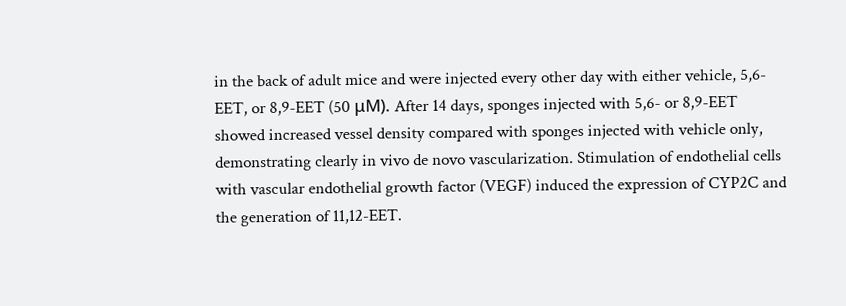in the back of adult mice and were injected every other day with either vehicle, 5,6-EET, or 8,9-EET (50 μM). After 14 days, sponges injected with 5,6- or 8,9-EET showed increased vessel density compared with sponges injected with vehicle only, demonstrating clearly in vivo de novo vascularization. Stimulation of endothelial cells with vascular endothelial growth factor (VEGF) induced the expression of CYP2C and the generation of 11,12-EET.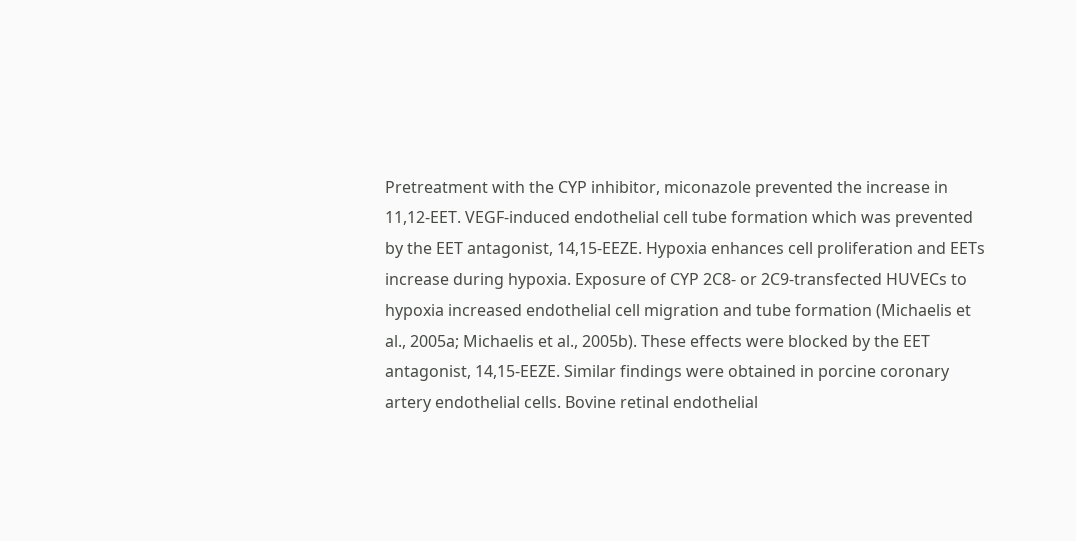Pretreatment with the CYP inhibitor, miconazole prevented the increase in 11,12-EET. VEGF-induced endothelial cell tube formation which was prevented by the EET antagonist, 14,15-EEZE. Hypoxia enhances cell proliferation and EETs increase during hypoxia. Exposure of CYP 2C8- or 2C9-transfected HUVECs to hypoxia increased endothelial cell migration and tube formation (Michaelis et al., 2005a; Michaelis et al., 2005b). These effects were blocked by the EET antagonist, 14,15-EEZE. Similar findings were obtained in porcine coronary artery endothelial cells. Bovine retinal endothelial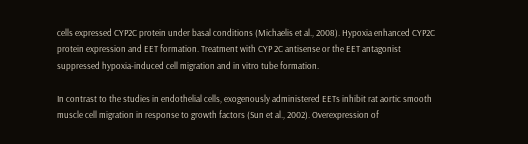cells expressed CYP2C protein under basal conditions (Michaelis et al., 2008). Hypoxia enhanced CYP2C protein expression and EET formation. Treatment with CYP 2C antisense or the EET antagonist suppressed hypoxia-induced cell migration and in vitro tube formation.

In contrast to the studies in endothelial cells, exogenously administered EETs inhibit rat aortic smooth muscle cell migration in response to growth factors (Sun et al., 2002). Overexpression of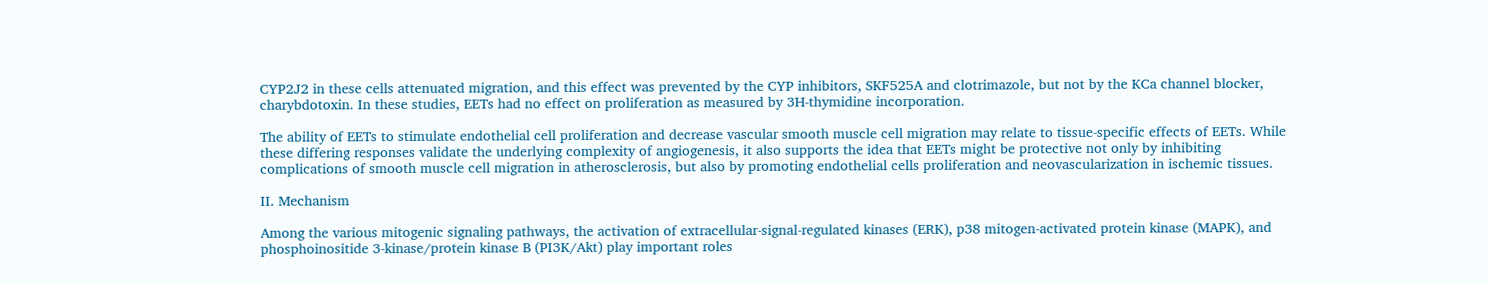CYP2J2 in these cells attenuated migration, and this effect was prevented by the CYP inhibitors, SKF525A and clotrimazole, but not by the KCa channel blocker, charybdotoxin. In these studies, EETs had no effect on proliferation as measured by 3H-thymidine incorporation.

The ability of EETs to stimulate endothelial cell proliferation and decrease vascular smooth muscle cell migration may relate to tissue-specific effects of EETs. While these differing responses validate the underlying complexity of angiogenesis, it also supports the idea that EETs might be protective not only by inhibiting complications of smooth muscle cell migration in atherosclerosis, but also by promoting endothelial cells proliferation and neovascularization in ischemic tissues.

II. Mechanism

Among the various mitogenic signaling pathways, the activation of extracellular-signal-regulated kinases (ERK), p38 mitogen-activated protein kinase (MAPK), and phosphoinositide 3-kinase/protein kinase B (PI3K/Akt) play important roles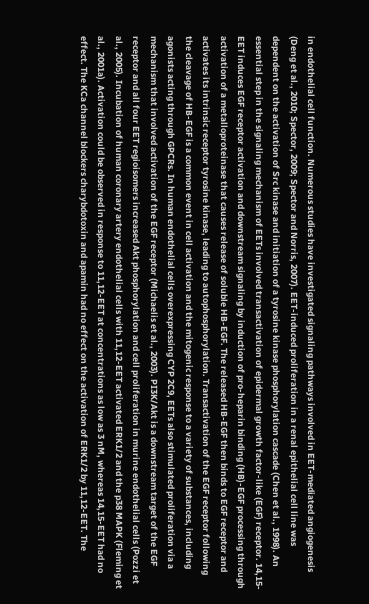in endothelial cell function. Numerous studies have investigated signaling pathways involved in EET-mediated angiogenesis (Deng et al., 2010; Spector, 2009; Spector and Norris, 2007). EET-induced proliferation in a renal epithelial cell line was dependent on the activation of Src kinase and initiation of a tyrosine kinase phosphorylation cascade (Chen et al., 1998). An essential step in the signaling mechanism of EETs involved transactivation of epidermal growth factor-like (EGF) receptor. 14,15-EET induces EGF receptor activation and downstream signaling by induction of pro-heparin binding (HB)-EGF processing through activation of a metalloproteinase that causes release of soluble HB-EGF. The released HB-EGF then binds to EGF receptor and activates its intrinsic receptor tyrosine kinase, leading to autophosphorylation. Transactivation of the EGF receptor following the cleavage of HB-EGF is a common event in cell activation and the mitogenic response to a variety of substances, including agonists acting through GPCRs. In human endothelial cells overexpressing CYP 2C9, EETs also stimulated proliferation via a mechanism that involved activation of the EGF receptor (Michaelis et al., 2003). PI3K/Akt is a downstream target of the EGF receptor and all four EET regioisomers increased Akt phosphorylation and cell proliferation in murine endothelial cells (Pozzi et al., 2005). Incubation of human coronary artery endothelial cells with 11,12-EET activated ERK1/2 and the p38 MAPK (Fleming et al., 2001a). Activation could be observed in response to 11,12-EET at concentrations as low as 3 nM, whereas 14,15-EET had no effect. The KCa channel blockers charybdotoxin and apamin had no effect on the activation of ERK1/2 by 11,12-EET. The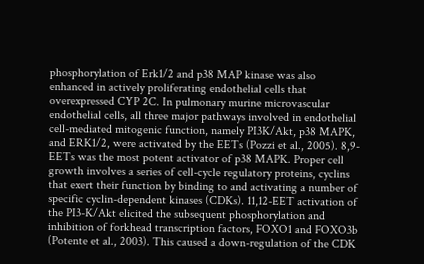phosphorylation of Erk1/2 and p38 MAP kinase was also enhanced in actively proliferating endothelial cells that overexpressed CYP 2C. In pulmonary murine microvascular endothelial cells, all three major pathways involved in endothelial cell-mediated mitogenic function, namely PI3K/Akt, p38 MAPK, and ERK1/2, were activated by the EETs (Pozzi et al., 2005). 8,9-EETs was the most potent activator of p38 MAPK. Proper cell growth involves a series of cell-cycle regulatory proteins, cyclins that exert their function by binding to and activating a number of specific cyclin-dependent kinases (CDKs). 11,12-EET activation of the PI3-K/Akt elicited the subsequent phosphorylation and inhibition of forkhead transcription factors, FOXO1 and FOXO3b (Potente et al., 2003). This caused a down-regulation of the CDK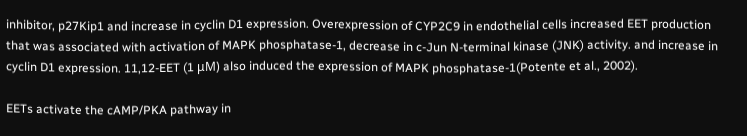inhibitor, p27Kip1 and increase in cyclin D1 expression. Overexpression of CYP2C9 in endothelial cells increased EET production that was associated with activation of MAPK phosphatase-1, decrease in c-Jun N-terminal kinase (JNK) activity. and increase in cyclin D1 expression. 11,12-EET (1 μM) also induced the expression of MAPK phosphatase-1(Potente et al., 2002).

EETs activate the cAMP/PKA pathway in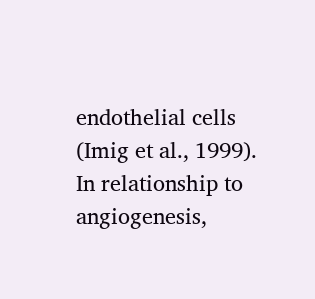endothelial cells (Imig et al., 1999). In relationship to angiogenesis,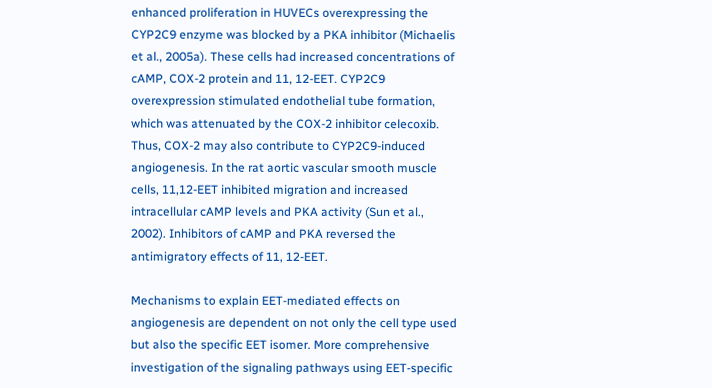enhanced proliferation in HUVECs overexpressing the CYP2C9 enzyme was blocked by a PKA inhibitor (Michaelis et al., 2005a). These cells had increased concentrations of cAMP, COX-2 protein and 11, 12-EET. CYP2C9 overexpression stimulated endothelial tube formation, which was attenuated by the COX-2 inhibitor celecoxib. Thus, COX-2 may also contribute to CYP2C9-induced angiogenesis. In the rat aortic vascular smooth muscle cells, 11,12-EET inhibited migration and increased intracellular cAMP levels and PKA activity (Sun et al., 2002). Inhibitors of cAMP and PKA reversed the antimigratory effects of 11, 12-EET.

Mechanisms to explain EET-mediated effects on angiogenesis are dependent on not only the cell type used but also the specific EET isomer. More comprehensive investigation of the signaling pathways using EET-specific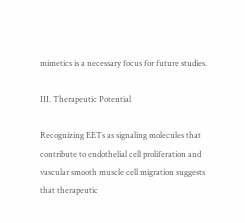mimetics is a necessary focus for future studies.

III. Therapeutic Potential

Recognizing EETs as signaling molecules that contribute to endothelial cell proliferation and vascular smooth muscle cell migration suggests that therapeutic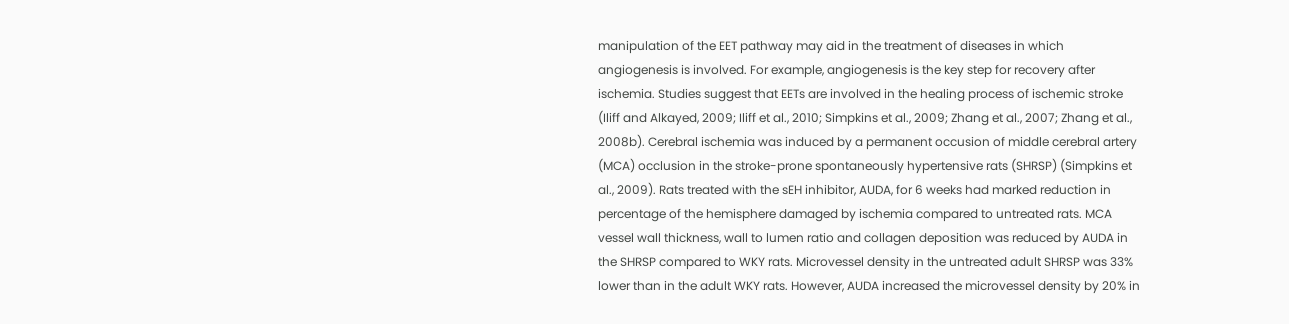manipulation of the EET pathway may aid in the treatment of diseases in which angiogenesis is involved. For example, angiogenesis is the key step for recovery after ischemia. Studies suggest that EETs are involved in the healing process of ischemic stroke (Iliff and Alkayed, 2009; Iliff et al., 2010; Simpkins et al., 2009; Zhang et al., 2007; Zhang et al., 2008b). Cerebral ischemia was induced by a permanent occusion of middle cerebral artery (MCA) occlusion in the stroke-prone spontaneously hypertensive rats (SHRSP) (Simpkins et al., 2009). Rats treated with the sEH inhibitor, AUDA, for 6 weeks had marked reduction in percentage of the hemisphere damaged by ischemia compared to untreated rats. MCA vessel wall thickness, wall to lumen ratio and collagen deposition was reduced by AUDA in the SHRSP compared to WKY rats. Microvessel density in the untreated adult SHRSP was 33% lower than in the adult WKY rats. However, AUDA increased the microvessel density by 20% in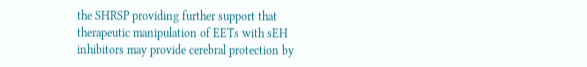the SHRSP providing further support that therapeutic manipulation of EETs with sEH inhibitors may provide cerebral protection by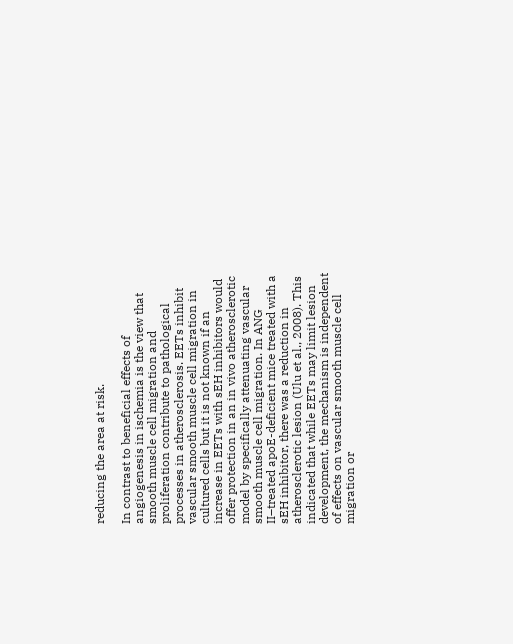reducing the area at risk.

In contrast to beneficial effects of angiogenesis in ischemia is the view that smooth muscle cell migration and proliferation contribute to pathological processes in atherosclerosis. EETs inhibit vascular smooth muscle cell migration in cultured cells but it is not known if an increase in EETs with sEH inhibitors would offer protection in an in vivo atherosclerotic model by specifically attenuating vascular smooth muscle cell migration. In ANG II–treated apoE-deficient mice treated with a sEH inhibitor, there was a reduction in atherosclerotic lesion (Ulu et al., 2008). This indicated that while EETs may limit lesion development, the mechanism is independent of effects on vascular smooth muscle cell migration or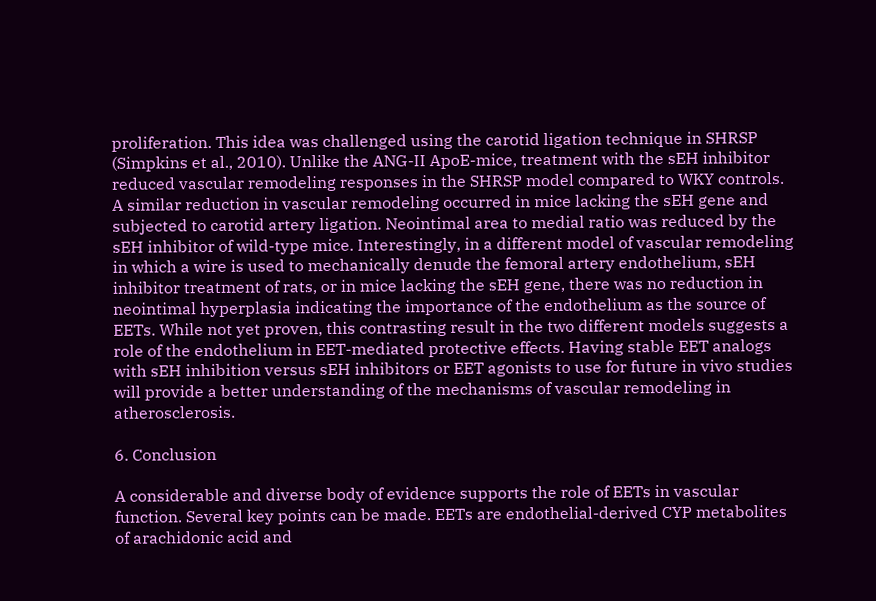proliferation. This idea was challenged using the carotid ligation technique in SHRSP (Simpkins et al., 2010). Unlike the ANG-II ApoE-mice, treatment with the sEH inhibitor reduced vascular remodeling responses in the SHRSP model compared to WKY controls. A similar reduction in vascular remodeling occurred in mice lacking the sEH gene and subjected to carotid artery ligation. Neointimal area to medial ratio was reduced by the sEH inhibitor of wild-type mice. Interestingly, in a different model of vascular remodeling in which a wire is used to mechanically denude the femoral artery endothelium, sEH inhibitor treatment of rats, or in mice lacking the sEH gene, there was no reduction in neointimal hyperplasia indicating the importance of the endothelium as the source of EETs. While not yet proven, this contrasting result in the two different models suggests a role of the endothelium in EET-mediated protective effects. Having stable EET analogs with sEH inhibition versus sEH inhibitors or EET agonists to use for future in vivo studies will provide a better understanding of the mechanisms of vascular remodeling in atherosclerosis.

6. Conclusion

A considerable and diverse body of evidence supports the role of EETs in vascular function. Several key points can be made. EETs are endothelial-derived CYP metabolites of arachidonic acid and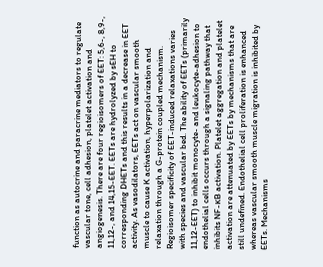function as autocrine and paracrine mediators to regulate vascular tone, cell adhesion, platelet activation and angiogenesis. There are four regioisomers of EET: 5,6-, 8,9-, 11,12-, and 14,15-EET. EETs are hydrolyzed by sEH to corresponding DHETs and this results in a decrease in EET activity. As vasodilators, EETs act on vascular smooth muscle to cause K activation, hyperpolarization and relaxation through a G-protein coupled mechanism. Regioisomer specificity of EET-induced relaxations varies with species and vascular bed. The ability of EETs (primarily 11,12-EET) to inhibit monocyte- and leukocyte-adhesion to endothelial cells occurs through a signaling pathway that inhibits NF-κB activation. Platelet aggregation and platelet activation are attenuated by EETs by mechanisms that are still undefined. Endothelial cell proliferation is enhanced whereas vascular smooth muscle migration is inhibited by EETs. Mechanisms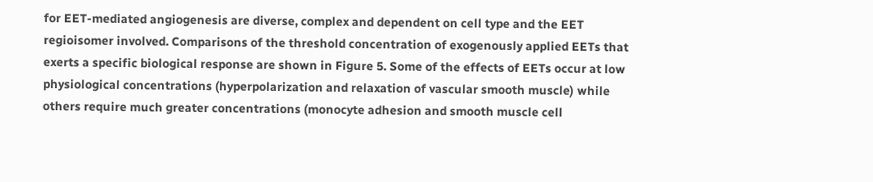for EET-mediated angiogenesis are diverse, complex and dependent on cell type and the EET regioisomer involved. Comparisons of the threshold concentration of exogenously applied EETs that exerts a specific biological response are shown in Figure 5. Some of the effects of EETs occur at low physiological concentrations (hyperpolarization and relaxation of vascular smooth muscle) while others require much greater concentrations (monocyte adhesion and smooth muscle cell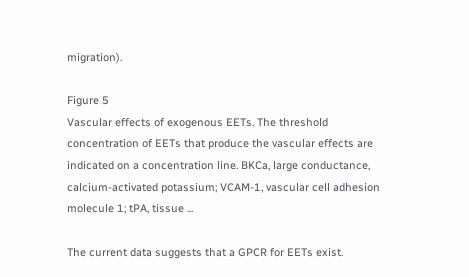migration).

Figure 5
Vascular effects of exogenous EETs. The threshold concentration of EETs that produce the vascular effects are indicated on a concentration line. BKCa, large conductance, calcium-activated potassium; VCAM-1, vascular cell adhesion molecule 1; tPA, tissue ...

The current data suggests that a GPCR for EETs exist.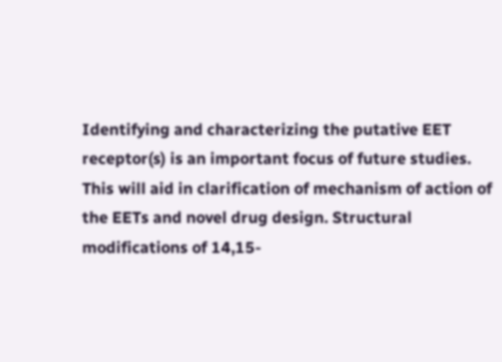Identifying and characterizing the putative EET receptor(s) is an important focus of future studies. This will aid in clarification of mechanism of action of the EETs and novel drug design. Structural modifications of 14,15-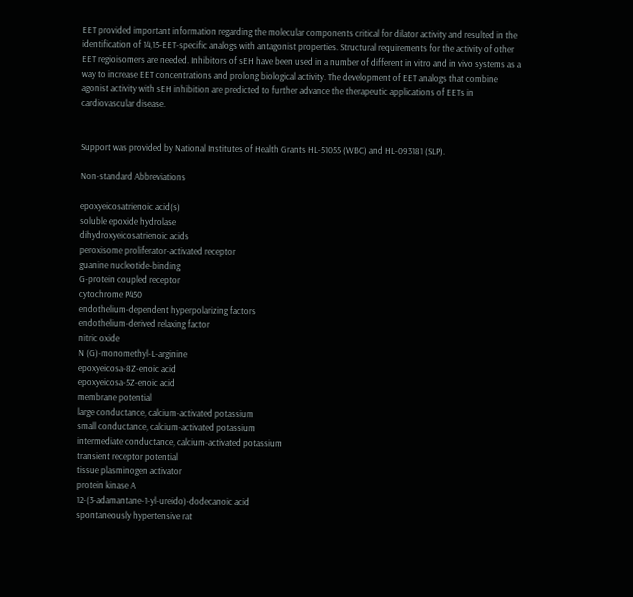EET provided important information regarding the molecular components critical for dilator activity and resulted in the identification of 14,15-EET-specific analogs with antagonist properties. Structural requirements for the activity of other EET regioisomers are needed. Inhibitors of sEH have been used in a number of different in vitro and in vivo systems as a way to increase EET concentrations and prolong biological activity. The development of EET analogs that combine agonist activity with sEH inhibition are predicted to further advance the therapeutic applications of EETs in cardiovascular disease.


Support was provided by National Institutes of Health Grants HL-51055 (WBC) and HL-093181 (SLP).

Non-standard Abbreviations

epoxyeicosatrienoic acid(s)
soluble epoxide hydrolase
dihydroxyeicosatrienoic acids
peroxisome proliferator-activated receptor
guanine nucleotide-binding
G-protein coupled receptor
cytochrome P450
endothelium-dependent hyperpolarizing factors
endothelium-derived relaxing factor
nitric oxide
N (G)-monomethyl-L-arginine
epoxyeicosa-8Z-enoic acid
epoxyeicosa-5Z-enoic acid
membrane potential
large conductance, calcium-activated potassium
small conductance, calcium-activated potassium
intermediate conductance, calcium-activated potassium
transient receptor potential
tissue plasminogen activator
protein kinase A
12-(3-adamantane-1-yl-ureido)-dodecanoic acid
spontaneously hypertensive rat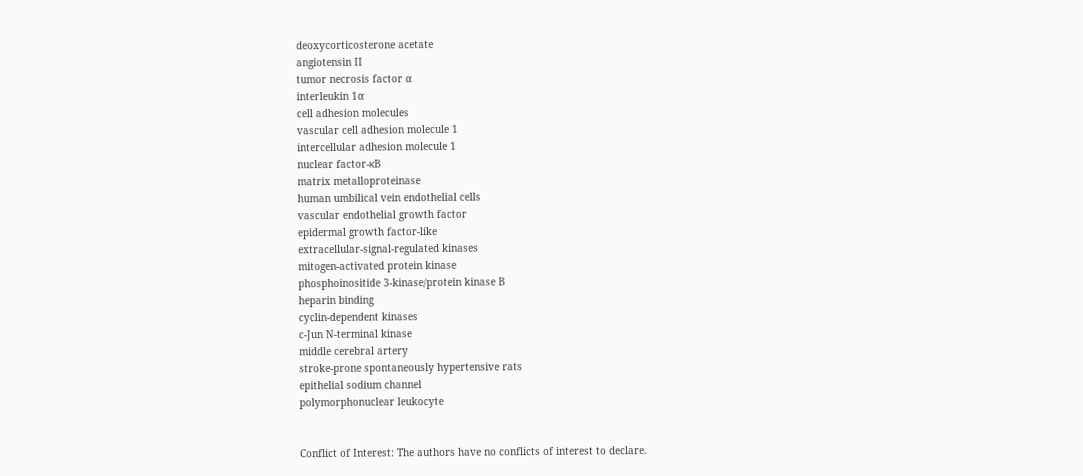deoxycorticosterone acetate
angiotensin II
tumor necrosis factor α
interleukin 1α
cell adhesion molecules
vascular cell adhesion molecule 1
intercellular adhesion molecule 1
nuclear factor-κB
matrix metalloproteinase
human umbilical vein endothelial cells
vascular endothelial growth factor
epidermal growth factor-like
extracellular-signal-regulated kinases
mitogen-activated protein kinase
phosphoinositide 3-kinase/protein kinase B
heparin binding
cyclin-dependent kinases
c-Jun N-terminal kinase
middle cerebral artery
stroke-prone spontaneously hypertensive rats
epithelial sodium channel
polymorphonuclear leukocyte


Conflict of Interest: The authors have no conflicts of interest to declare.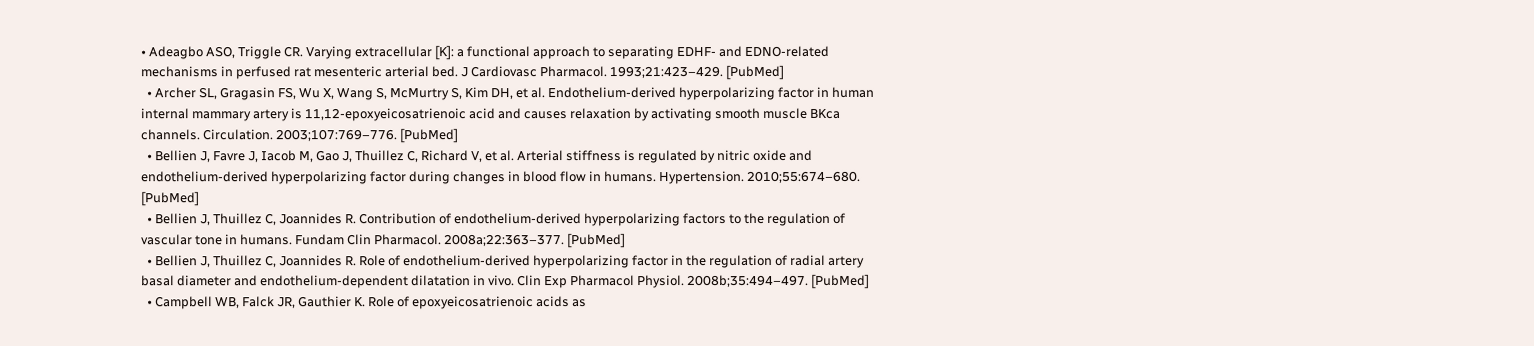• Adeagbo ASO, Triggle CR. Varying extracellular [K]: a functional approach to separating EDHF- and EDNO-related mechanisms in perfused rat mesenteric arterial bed. J Cardiovasc Pharmacol. 1993;21:423–429. [PubMed]
  • Archer SL, Gragasin FS, Wu X, Wang S, McMurtry S, Kim DH, et al. Endothelium-derived hyperpolarizing factor in human internal mammary artery is 11,12-epoxyeicosatrienoic acid and causes relaxation by activating smooth muscle BKca channels. Circulation. 2003;107:769–776. [PubMed]
  • Bellien J, Favre J, Iacob M, Gao J, Thuillez C, Richard V, et al. Arterial stiffness is regulated by nitric oxide and endothelium-derived hyperpolarizing factor during changes in blood flow in humans. Hypertension. 2010;55:674–680. [PubMed]
  • Bellien J, Thuillez C, Joannides R. Contribution of endothelium-derived hyperpolarizing factors to the regulation of vascular tone in humans. Fundam Clin Pharmacol. 2008a;22:363–377. [PubMed]
  • Bellien J, Thuillez C, Joannides R. Role of endothelium-derived hyperpolarizing factor in the regulation of radial artery basal diameter and endothelium-dependent dilatation in vivo. Clin Exp Pharmacol Physiol. 2008b;35:494–497. [PubMed]
  • Campbell WB, Falck JR, Gauthier K. Role of epoxyeicosatrienoic acids as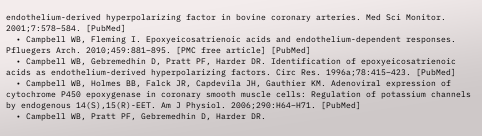endothelium-derived hyperpolarizing factor in bovine coronary arteries. Med Sci Monitor. 2001;7:578–584. [PubMed]
  • Campbell WB, Fleming I. Epoxyeicosatrienoic acids and endothelium-dependent responses. Pfluegers Arch. 2010;459:881–895. [PMC free article] [PubMed]
  • Campbell WB, Gebremedhin D, Pratt PF, Harder DR. Identification of epoxyeicosatrienoic acids as endothelium-derived hyperpolarizing factors. Circ Res. 1996a;78:415–423. [PubMed]
  • Campbell WB, Holmes BB, Falck JR, Capdevila JH, Gauthier KM. Adenoviral expression of cytochrome P450 epoxygenase in coronary smooth muscle cells: Regulation of potassium channels by endogenous 14(S),15(R)-EET. Am J Physiol. 2006;290:H64–H71. [PubMed]
  • Campbell WB, Pratt PF, Gebremedhin D, Harder DR.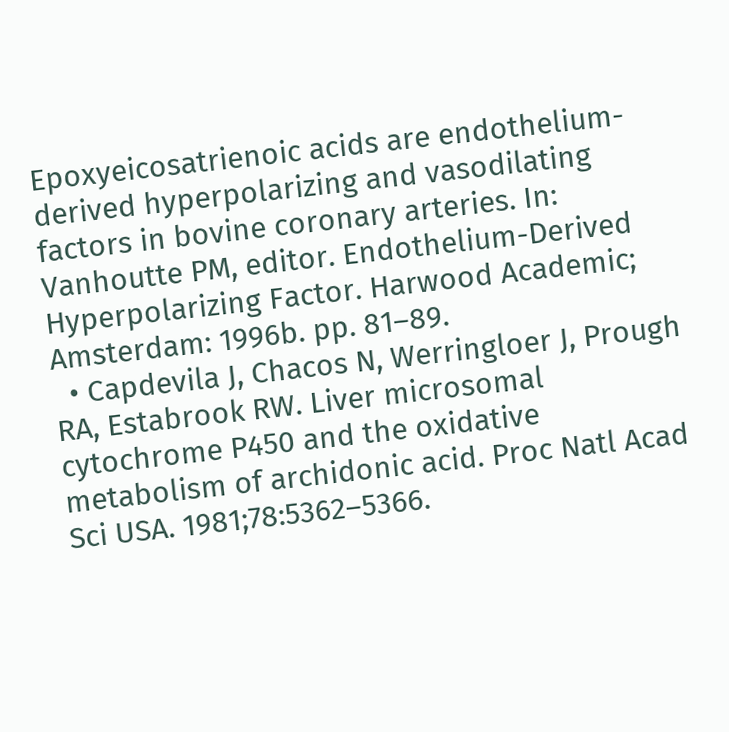Epoxyeicosatrienoic acids are endothelium-derived hyperpolarizing and vasodilating factors in bovine coronary arteries. In: Vanhoutte PM, editor. Endothelium-Derived Hyperpolarizing Factor. Harwood Academic; Amsterdam: 1996b. pp. 81–89.
  • Capdevila J, Chacos N, Werringloer J, Prough RA, Estabrook RW. Liver microsomal cytochrome P450 and the oxidative metabolism of archidonic acid. Proc Natl Acad Sci USA. 1981;78:5362–5366.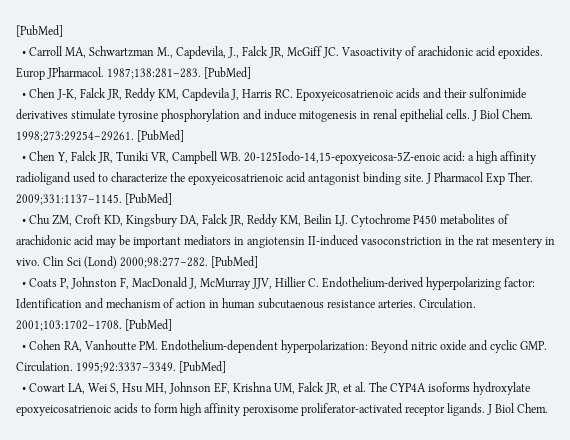[PubMed]
  • Carroll MA, Schwartzman M., Capdevila, J., Falck JR, McGiff JC. Vasoactivity of arachidonic acid epoxides. Europ JPharmacol. 1987;138:281–283. [PubMed]
  • Chen J-K, Falck JR, Reddy KM, Capdevila J, Harris RC. Epoxyeicosatrienoic acids and their sulfonimide derivatives stimulate tyrosine phosphorylation and induce mitogenesis in renal epithelial cells. J Biol Chem. 1998;273:29254–29261. [PubMed]
  • Chen Y, Falck JR, Tuniki VR, Campbell WB. 20-125Iodo-14,15-epoxyeicosa-5Z-enoic acid: a high affinity radioligand used to characterize the epoxyeicosatrienoic acid antagonist binding site. J Pharmacol Exp Ther. 2009;331:1137–1145. [PubMed]
  • Chu ZM, Croft KD, Kingsbury DA, Falck JR, Reddy KM, Beilin LJ. Cytochrome P450 metabolites of arachidonic acid may be important mediators in angiotensin II-induced vasoconstriction in the rat mesentery in vivo. Clin Sci (Lond) 2000;98:277–282. [PubMed]
  • Coats P, Johnston F, MacDonald J, McMurray JJV, Hillier C. Endothelium-derived hyperpolarizing factor: Identification and mechanism of action in human subcutaenous resistance arteries. Circulation. 2001;103:1702–1708. [PubMed]
  • Cohen RA, Vanhoutte PM. Endothelium-dependent hyperpolarization: Beyond nitric oxide and cyclic GMP. Circulation. 1995;92:3337–3349. [PubMed]
  • Cowart LA, Wei S, Hsu MH, Johnson EF, Krishna UM, Falck JR, et al. The CYP4A isoforms hydroxylate epoxyeicosatrienoic acids to form high affinity peroxisome proliferator-activated receptor ligands. J Biol Chem.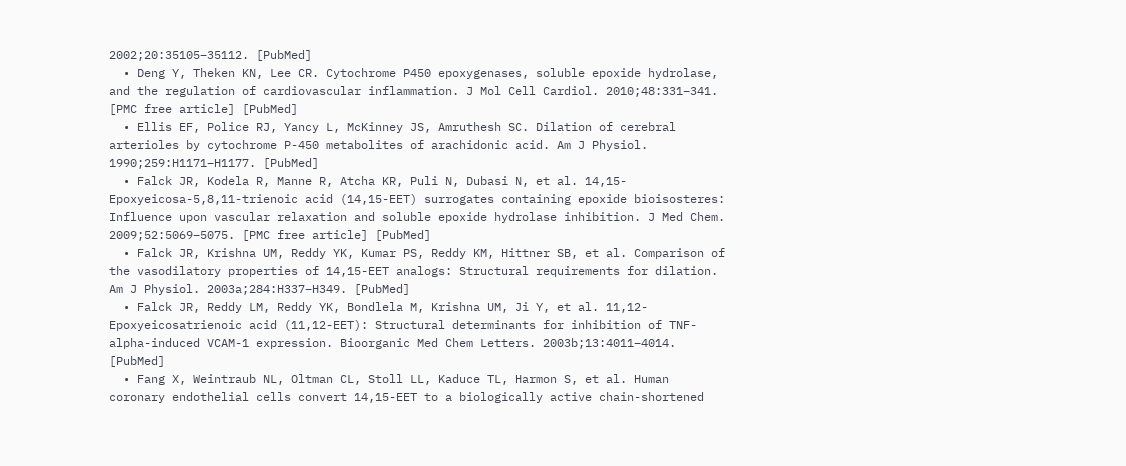2002;20:35105–35112. [PubMed]
  • Deng Y, Theken KN, Lee CR. Cytochrome P450 epoxygenases, soluble epoxide hydrolase, and the regulation of cardiovascular inflammation. J Mol Cell Cardiol. 2010;48:331–341. [PMC free article] [PubMed]
  • Ellis EF, Police RJ, Yancy L, McKinney JS, Amruthesh SC. Dilation of cerebral arterioles by cytochrome P-450 metabolites of arachidonic acid. Am J Physiol. 1990;259:H1171–H1177. [PubMed]
  • Falck JR, Kodela R, Manne R, Atcha KR, Puli N, Dubasi N, et al. 14,15-Epoxyeicosa-5,8,11-trienoic acid (14,15-EET) surrogates containing epoxide bioisosteres: Influence upon vascular relaxation and soluble epoxide hydrolase inhibition. J Med Chem. 2009;52:5069–5075. [PMC free article] [PubMed]
  • Falck JR, Krishna UM, Reddy YK, Kumar PS, Reddy KM, Hittner SB, et al. Comparison of the vasodilatory properties of 14,15-EET analogs: Structural requirements for dilation. Am J Physiol. 2003a;284:H337–H349. [PubMed]
  • Falck JR, Reddy LM, Reddy YK, Bondlela M, Krishna UM, Ji Y, et al. 11,12-Epoxyeicosatrienoic acid (11,12-EET): Structural determinants for inhibition of TNF-alpha-induced VCAM-1 expression. Bioorganic Med Chem Letters. 2003b;13:4011–4014. [PubMed]
  • Fang X, Weintraub NL, Oltman CL, Stoll LL, Kaduce TL, Harmon S, et al. Human coronary endothelial cells convert 14,15-EET to a biologically active chain-shortened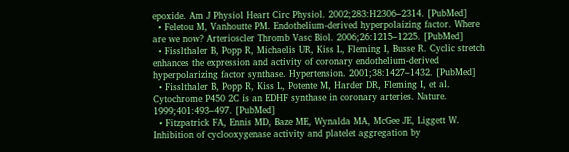epoxide. Am J Physiol Heart Circ Physiol. 2002;283:H2306–2314. [PubMed]
  • Feletou M, Vanhoutte PM. Endothelium-derived hyperpolaizing factor. Where are we now? Arterioscler Thromb Vasc Biol. 2006;26:1215–1225. [PubMed]
  • Fisslthaler B, Popp R, Michaelis UR, Kiss L, Fleming I, Busse R. Cyclic stretch enhances the expression and activity of coronary endothelium-derived hyperpolarizing factor synthase. Hypertension. 2001;38:1427–1432. [PubMed]
  • Fisslthaler B, Popp R, Kiss L, Potente M, Harder DR, Fleming I, et al. Cytochrome P450 2C is an EDHF synthase in coronary arteries. Nature. 1999;401:493–497. [PubMed]
  • Fitzpatrick FA, Ennis MD, Baze ME, Wynalda MA, McGee JE, Liggett W. Inhibition of cyclooxygenase activity and platelet aggregation by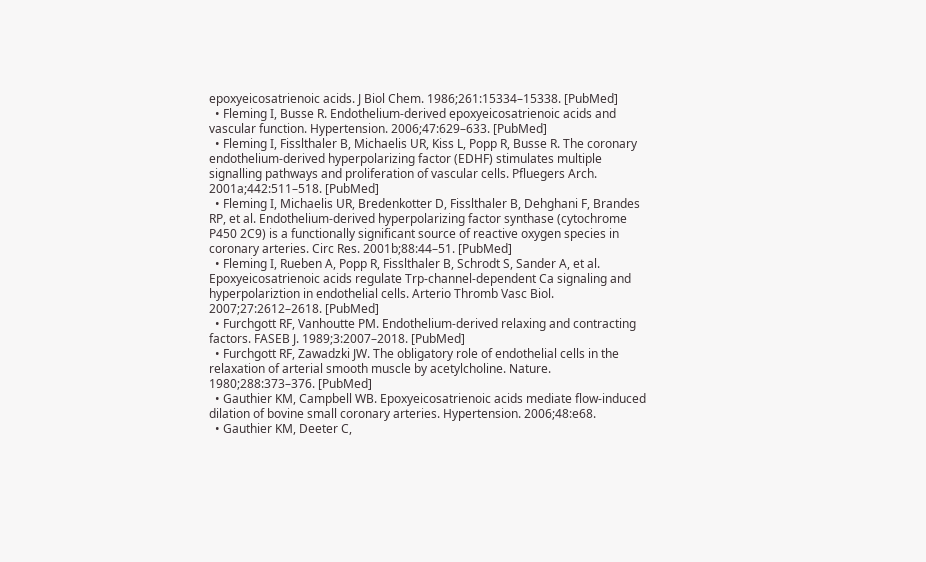epoxyeicosatrienoic acids. J Biol Chem. 1986;261:15334–15338. [PubMed]
  • Fleming I, Busse R. Endothelium-derived epoxyeicosatrienoic acids and vascular function. Hypertension. 2006;47:629–633. [PubMed]
  • Fleming I, Fisslthaler B, Michaelis UR, Kiss L, Popp R, Busse R. The coronary endothelium-derived hyperpolarizing factor (EDHF) stimulates multiple signalling pathways and proliferation of vascular cells. Pfluegers Arch. 2001a;442:511–518. [PubMed]
  • Fleming I, Michaelis UR, Bredenkotter D, Fisslthaler B, Dehghani F, Brandes RP, et al. Endothelium-derived hyperpolarizing factor synthase (cytochrome P450 2C9) is a functionally significant source of reactive oxygen species in coronary arteries. Circ Res. 2001b;88:44–51. [PubMed]
  • Fleming I, Rueben A, Popp R, Fisslthaler B, Schrodt S, Sander A, et al. Epoxyeicosatrienoic acids regulate Trp-channel-dependent Ca signaling and hyperpolariztion in endothelial cells. Arterio Thromb Vasc Biol. 2007;27:2612–2618. [PubMed]
  • Furchgott RF, Vanhoutte PM. Endothelium-derived relaxing and contracting factors. FASEB J. 1989;3:2007–2018. [PubMed]
  • Furchgott RF, Zawadzki JW. The obligatory role of endothelial cells in the relaxation of arterial smooth muscle by acetylcholine. Nature. 1980;288:373–376. [PubMed]
  • Gauthier KM, Campbell WB. Epoxyeicosatrienoic acids mediate flow-induced dilation of bovine small coronary arteries. Hypertension. 2006;48:e68.
  • Gauthier KM, Deeter C,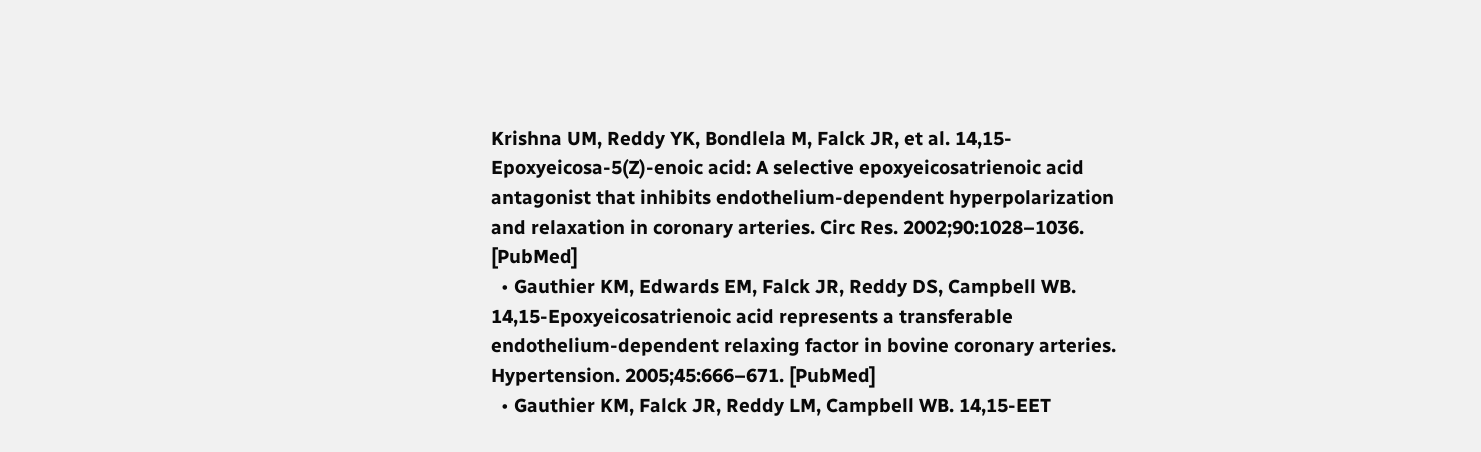Krishna UM, Reddy YK, Bondlela M, Falck JR, et al. 14,15-Epoxyeicosa-5(Z)-enoic acid: A selective epoxyeicosatrienoic acid antagonist that inhibits endothelium-dependent hyperpolarization and relaxation in coronary arteries. Circ Res. 2002;90:1028–1036. [PubMed]
  • Gauthier KM, Edwards EM, Falck JR, Reddy DS, Campbell WB. 14,15-Epoxyeicosatrienoic acid represents a transferable endothelium-dependent relaxing factor in bovine coronary arteries. Hypertension. 2005;45:666–671. [PubMed]
  • Gauthier KM, Falck JR, Reddy LM, Campbell WB. 14,15-EET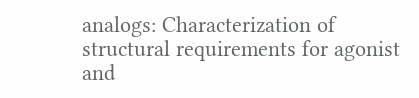analogs: Characterization of structural requirements for agonist and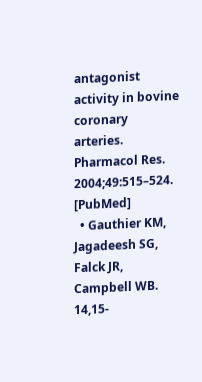antagonist activity in bovine coronary arteries. Pharmacol Res. 2004;49:515–524. [PubMed]
  • Gauthier KM, Jagadeesh SG, Falck JR, Campbell WB. 14,15-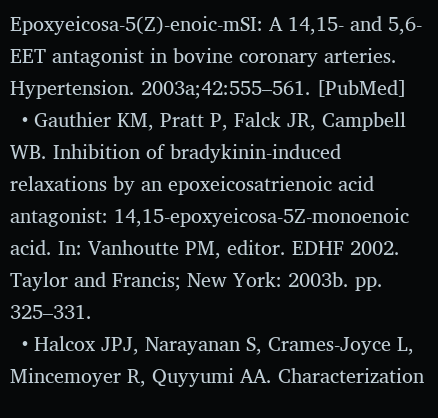Epoxyeicosa-5(Z)-enoic-mSI: A 14,15- and 5,6-EET antagonist in bovine coronary arteries. Hypertension. 2003a;42:555–561. [PubMed]
  • Gauthier KM, Pratt P, Falck JR, Campbell WB. Inhibition of bradykinin-induced relaxations by an epoxeicosatrienoic acid antagonist: 14,15-epoxyeicosa-5Z-monoenoic acid. In: Vanhoutte PM, editor. EDHF 2002. Taylor and Francis; New York: 2003b. pp. 325–331.
  • Halcox JPJ, Narayanan S, Crames-Joyce L, Mincemoyer R, Quyyumi AA. Characterization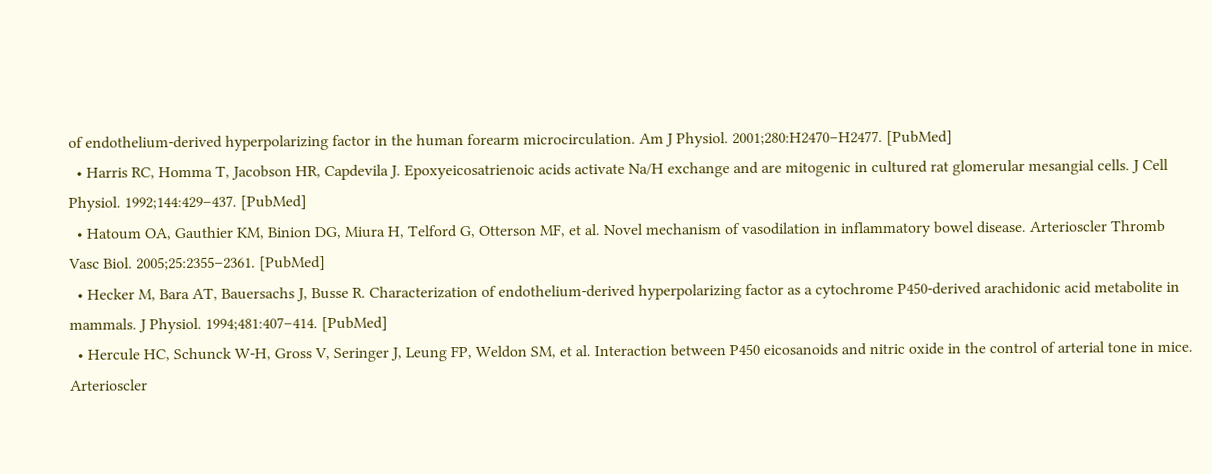of endothelium-derived hyperpolarizing factor in the human forearm microcirculation. Am J Physiol. 2001;280:H2470–H2477. [PubMed]
  • Harris RC, Homma T, Jacobson HR, Capdevila J. Epoxyeicosatrienoic acids activate Na/H exchange and are mitogenic in cultured rat glomerular mesangial cells. J Cell Physiol. 1992;144:429–437. [PubMed]
  • Hatoum OA, Gauthier KM, Binion DG, Miura H, Telford G, Otterson MF, et al. Novel mechanism of vasodilation in inflammatory bowel disease. Arterioscler Thromb Vasc Biol. 2005;25:2355–2361. [PubMed]
  • Hecker M, Bara AT, Bauersachs J, Busse R. Characterization of endothelium-derived hyperpolarizing factor as a cytochrome P450-derived arachidonic acid metabolite in mammals. J Physiol. 1994;481:407–414. [PubMed]
  • Hercule HC, Schunck W-H, Gross V, Seringer J, Leung FP, Weldon SM, et al. Interaction between P450 eicosanoids and nitric oxide in the control of arterial tone in mice. Arterioscler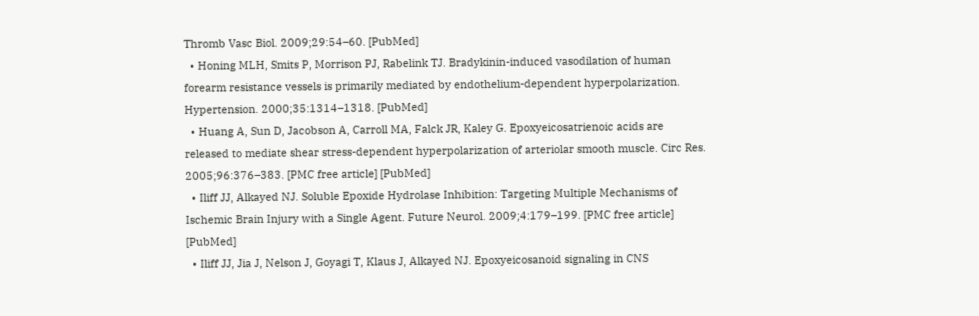Thromb Vasc Biol. 2009;29:54–60. [PubMed]
  • Honing MLH, Smits P, Morrison PJ, Rabelink TJ. Bradykinin-induced vasodilation of human forearm resistance vessels is primarily mediated by endothelium-dependent hyperpolarization. Hypertension. 2000;35:1314–1318. [PubMed]
  • Huang A, Sun D, Jacobson A, Carroll MA, Falck JR, Kaley G. Epoxyeicosatrienoic acids are released to mediate shear stress-dependent hyperpolarization of arteriolar smooth muscle. Circ Res. 2005;96:376–383. [PMC free article] [PubMed]
  • Iliff JJ, Alkayed NJ. Soluble Epoxide Hydrolase Inhibition: Targeting Multiple Mechanisms of Ischemic Brain Injury with a Single Agent. Future Neurol. 2009;4:179–199. [PMC free article] [PubMed]
  • Iliff JJ, Jia J, Nelson J, Goyagi T, Klaus J, Alkayed NJ. Epoxyeicosanoid signaling in CNS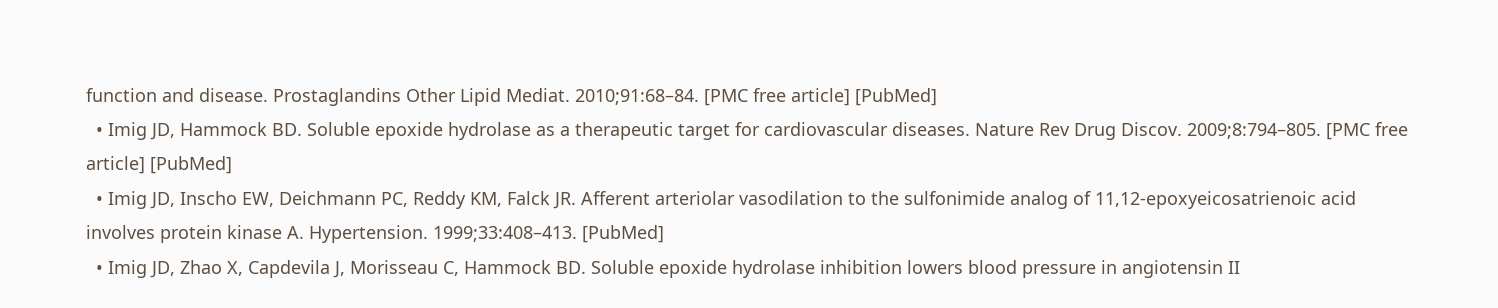function and disease. Prostaglandins Other Lipid Mediat. 2010;91:68–84. [PMC free article] [PubMed]
  • Imig JD, Hammock BD. Soluble epoxide hydrolase as a therapeutic target for cardiovascular diseases. Nature Rev Drug Discov. 2009;8:794–805. [PMC free article] [PubMed]
  • Imig JD, Inscho EW, Deichmann PC, Reddy KM, Falck JR. Afferent arteriolar vasodilation to the sulfonimide analog of 11,12-epoxyeicosatrienoic acid involves protein kinase A. Hypertension. 1999;33:408–413. [PubMed]
  • Imig JD, Zhao X, Capdevila J, Morisseau C, Hammock BD. Soluble epoxide hydrolase inhibition lowers blood pressure in angiotensin II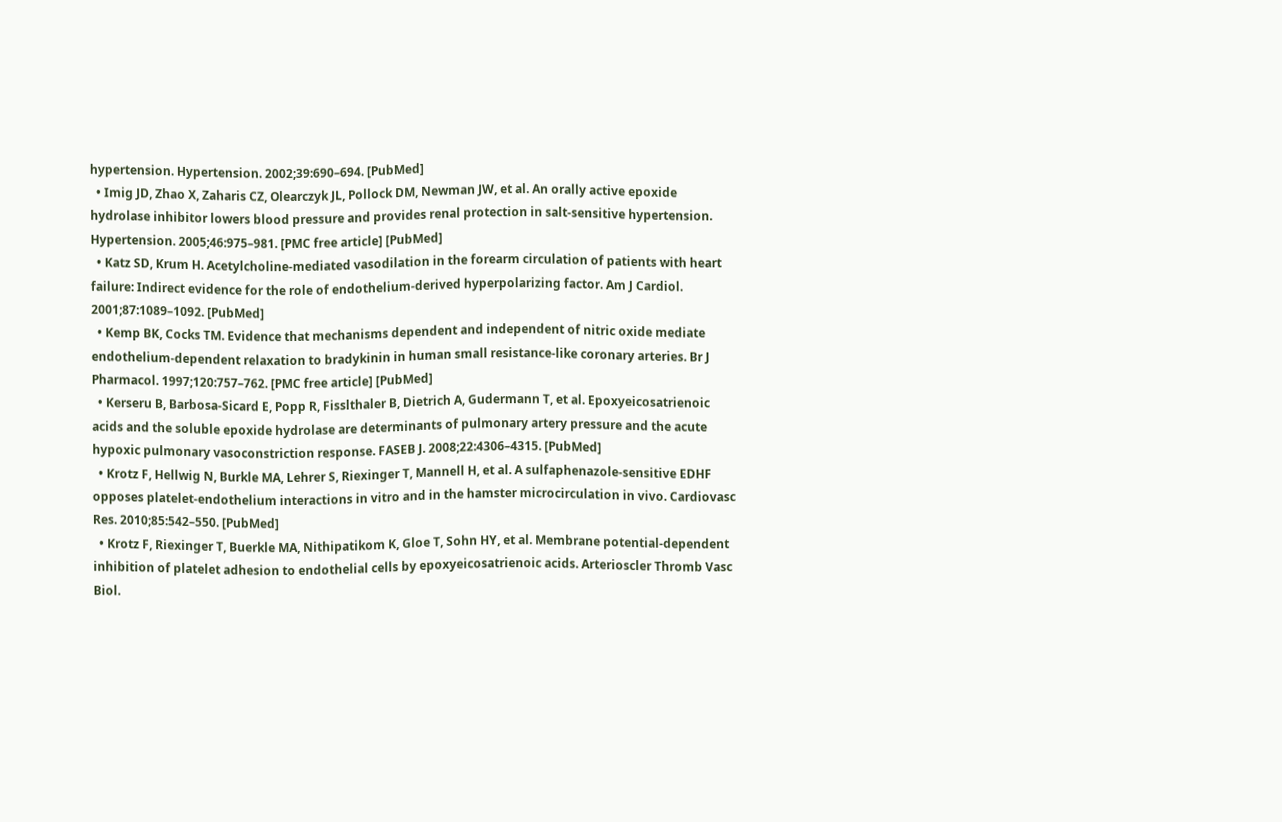hypertension. Hypertension. 2002;39:690–694. [PubMed]
  • Imig JD, Zhao X, Zaharis CZ, Olearczyk JL, Pollock DM, Newman JW, et al. An orally active epoxide hydrolase inhibitor lowers blood pressure and provides renal protection in salt-sensitive hypertension. Hypertension. 2005;46:975–981. [PMC free article] [PubMed]
  • Katz SD, Krum H. Acetylcholine-mediated vasodilation in the forearm circulation of patients with heart failure: Indirect evidence for the role of endothelium-derived hyperpolarizing factor. Am J Cardiol. 2001;87:1089–1092. [PubMed]
  • Kemp BK, Cocks TM. Evidence that mechanisms dependent and independent of nitric oxide mediate endothelium-dependent relaxation to bradykinin in human small resistance-like coronary arteries. Br J Pharmacol. 1997;120:757–762. [PMC free article] [PubMed]
  • Kerseru B, Barbosa-Sicard E, Popp R, Fisslthaler B, Dietrich A, Gudermann T, et al. Epoxyeicosatrienoic acids and the soluble epoxide hydrolase are determinants of pulmonary artery pressure and the acute hypoxic pulmonary vasoconstriction response. FASEB J. 2008;22:4306–4315. [PubMed]
  • Krotz F, Hellwig N, Burkle MA, Lehrer S, Riexinger T, Mannell H, et al. A sulfaphenazole-sensitive EDHF opposes platelet-endothelium interactions in vitro and in the hamster microcirculation in vivo. Cardiovasc Res. 2010;85:542–550. [PubMed]
  • Krotz F, Riexinger T, Buerkle MA, Nithipatikom K, Gloe T, Sohn HY, et al. Membrane potential-dependent inhibition of platelet adhesion to endothelial cells by epoxyeicosatrienoic acids. Arterioscler Thromb Vasc Biol.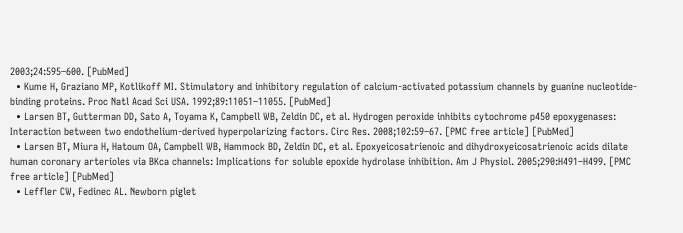2003;24:595–600. [PubMed]
  • Kume H, Graziano MP, Kotlikoff MI. Stimulatory and inhibitory regulation of calcium-activated potassium channels by guanine nucleotide-binding proteins. Proc Natl Acad Sci USA. 1992;89:11051–11055. [PubMed]
  • Larsen BT, Gutterman DD, Sato A, Toyama K, Campbell WB, Zeldin DC, et al. Hydrogen peroxide inhibits cytochrome p450 epoxygenases: Interaction between two endothelium-derived hyperpolarizing factors. Circ Res. 2008;102:59–67. [PMC free article] [PubMed]
  • Larsen BT, Miura H, Hatoum OA, Campbell WB, Hammock BD, Zeldin DC, et al. Epoxyeicosatrienoic and dihydroxyeicosatrienoic acids dilate human coronary arterioles via BKca channels: Implications for soluble epoxide hydrolase inhibition. Am J Physiol. 2005;290:H491–H499. [PMC free article] [PubMed]
  • Leffler CW, Fedinec AL. Newborn piglet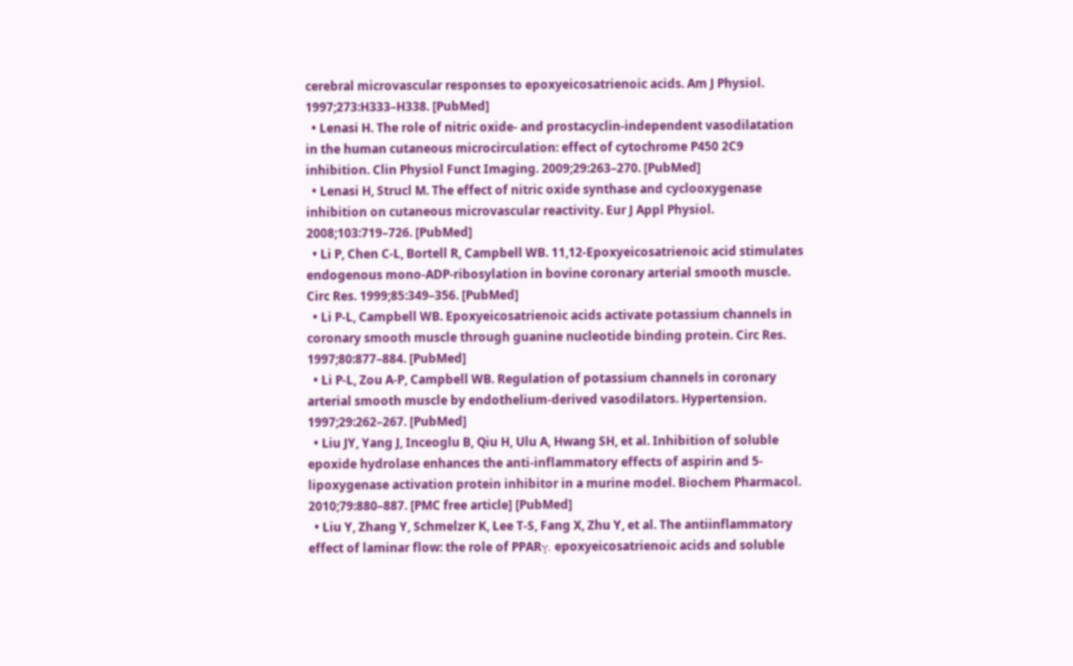cerebral microvascular responses to epoxyeicosatrienoic acids. Am J Physiol. 1997;273:H333–H338. [PubMed]
  • Lenasi H. The role of nitric oxide- and prostacyclin-independent vasodilatation in the human cutaneous microcirculation: effect of cytochrome P450 2C9 inhibition. Clin Physiol Funct Imaging. 2009;29:263–270. [PubMed]
  • Lenasi H, Strucl M. The effect of nitric oxide synthase and cyclooxygenase inhibition on cutaneous microvascular reactivity. Eur J Appl Physiol. 2008;103:719–726. [PubMed]
  • Li P, Chen C-L, Bortell R, Campbell WB. 11,12-Epoxyeicosatrienoic acid stimulates endogenous mono-ADP-ribosylation in bovine coronary arterial smooth muscle. Circ Res. 1999;85:349–356. [PubMed]
  • Li P-L, Campbell WB. Epoxyeicosatrienoic acids activate potassium channels in coronary smooth muscle through guanine nucleotide binding protein. Circ Res. 1997;80:877–884. [PubMed]
  • Li P-L, Zou A-P, Campbell WB. Regulation of potassium channels in coronary arterial smooth muscle by endothelium-derived vasodilators. Hypertension. 1997;29:262–267. [PubMed]
  • Liu JY, Yang J, Inceoglu B, Qiu H, Ulu A, Hwang SH, et al. Inhibition of soluble epoxide hydrolase enhances the anti-inflammatory effects of aspirin and 5-lipoxygenase activation protein inhibitor in a murine model. Biochem Pharmacol. 2010;79:880–887. [PMC free article] [PubMed]
  • Liu Y, Zhang Y, Schmelzer K, Lee T-S, Fang X, Zhu Y, et al. The antiinflammatory effect of laminar flow: the role of PPARγ. epoxyeicosatrienoic acids and soluble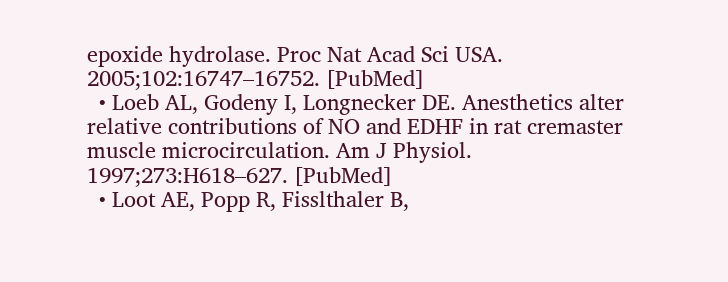epoxide hydrolase. Proc Nat Acad Sci USA. 2005;102:16747–16752. [PubMed]
  • Loeb AL, Godeny I, Longnecker DE. Anesthetics alter relative contributions of NO and EDHF in rat cremaster muscle microcirculation. Am J Physiol. 1997;273:H618–627. [PubMed]
  • Loot AE, Popp R, Fisslthaler B,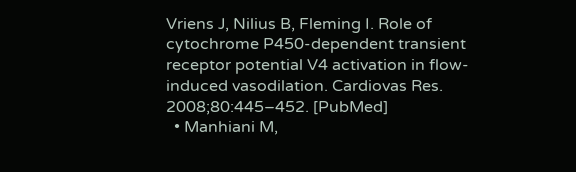Vriens J, Nilius B, Fleming I. Role of cytochrome P450-dependent transient receptor potential V4 activation in flow-induced vasodilation. Cardiovas Res. 2008;80:445–452. [PubMed]
  • Manhiani M,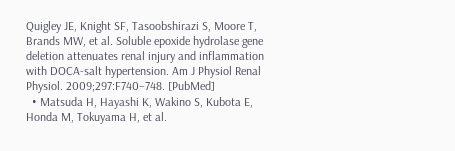Quigley JE, Knight SF, Tasoobshirazi S, Moore T, Brands MW, et al. Soluble epoxide hydrolase gene deletion attenuates renal injury and inflammation with DOCA-salt hypertension. Am J Physiol Renal Physiol. 2009;297:F740–748. [PubMed]
  • Matsuda H, Hayashi K, Wakino S, Kubota E, Honda M, Tokuyama H, et al.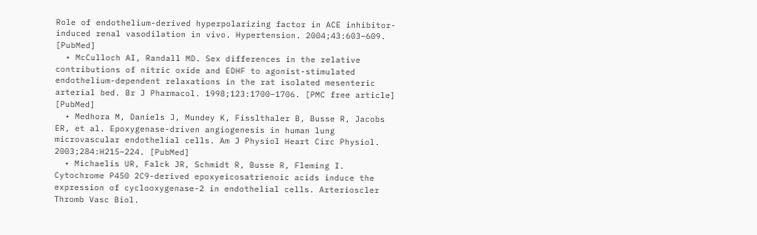Role of endothelium-derived hyperpolarizing factor in ACE inhibitor-induced renal vasodilation in vivo. Hypertension. 2004;43:603–609. [PubMed]
  • McCulloch AI, Randall MD. Sex differences in the relative contributions of nitric oxide and EDHF to agonist-stimulated endothelium-dependent relaxations in the rat isolated mesenteric arterial bed. Br J Pharmacol. 1998;123:1700–1706. [PMC free article] [PubMed]
  • Medhora M, Daniels J, Mundey K, Fisslthaler B, Busse R, Jacobs ER, et al. Epoxygenase-driven angiogenesis in human lung microvascular endothelial cells. Am J Physiol Heart Circ Physiol. 2003;284:H215–224. [PubMed]
  • Michaelis UR, Falck JR, Schmidt R, Busse R, Fleming I. Cytochrome P450 2C9-derived epoxyeicosatrienoic acids induce the expression of cyclooxygenase-2 in endothelial cells. Arterioscler Thromb Vasc Biol.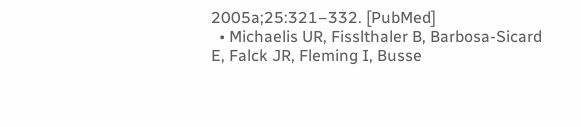2005a;25:321–332. [PubMed]
  • Michaelis UR, Fisslthaler B, Barbosa-Sicard E, Falck JR, Fleming I, Busse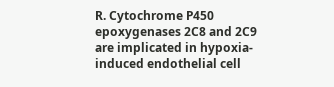R. Cytochrome P450 epoxygenases 2C8 and 2C9 are implicated in hypoxia-induced endothelial cell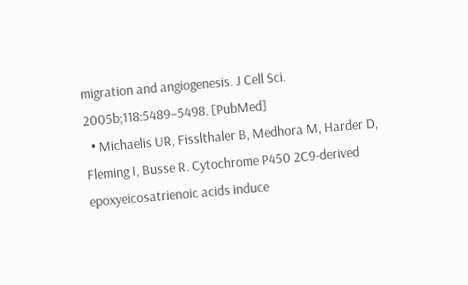migration and angiogenesis. J Cell Sci. 2005b;118:5489–5498. [PubMed]
  • Michaelis UR, Fisslthaler B, Medhora M, Harder D, Fleming I, Busse R. Cytochrome P450 2C9-derived epoxyeicosatrienoic acids induce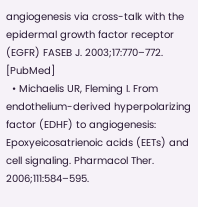angiogenesis via cross-talk with the epidermal growth factor receptor (EGFR) FASEB J. 2003;17:770–772. [PubMed]
  • Michaelis UR, Fleming I. From endothelium-derived hyperpolarizing factor (EDHF) to angiogenesis: Epoxyeicosatrienoic acids (EETs) and cell signaling. Pharmacol Ther. 2006;111:584–595.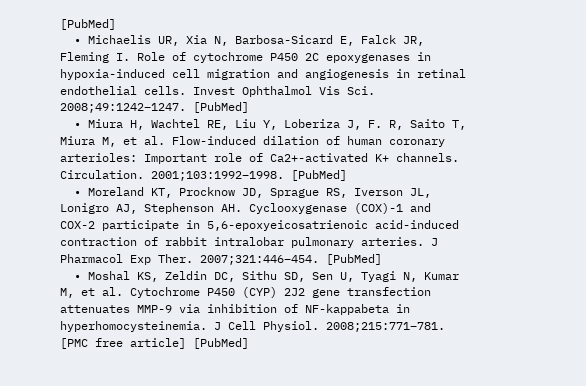[PubMed]
  • Michaelis UR, Xia N, Barbosa-Sicard E, Falck JR, Fleming I. Role of cytochrome P450 2C epoxygenases in hypoxia-induced cell migration and angiogenesis in retinal endothelial cells. Invest Ophthalmol Vis Sci. 2008;49:1242–1247. [PubMed]
  • Miura H, Wachtel RE, Liu Y, Loberiza J, F. R, Saito T, Miura M, et al. Flow-induced dilation of human coronary arterioles: Important role of Ca2+-activated K+ channels. Circulation. 2001;103:1992–1998. [PubMed]
  • Moreland KT, Procknow JD, Sprague RS, Iverson JL, Lonigro AJ, Stephenson AH. Cyclooxygenase (COX)-1 and COX-2 participate in 5,6-epoxyeicosatrienoic acid-induced contraction of rabbit intralobar pulmonary arteries. J Pharmacol Exp Ther. 2007;321:446–454. [PubMed]
  • Moshal KS, Zeldin DC, Sithu SD, Sen U, Tyagi N, Kumar M, et al. Cytochrome P450 (CYP) 2J2 gene transfection attenuates MMP-9 via inhibition of NF-kappabeta in hyperhomocysteinemia. J Cell Physiol. 2008;215:771–781. [PMC free article] [PubMed]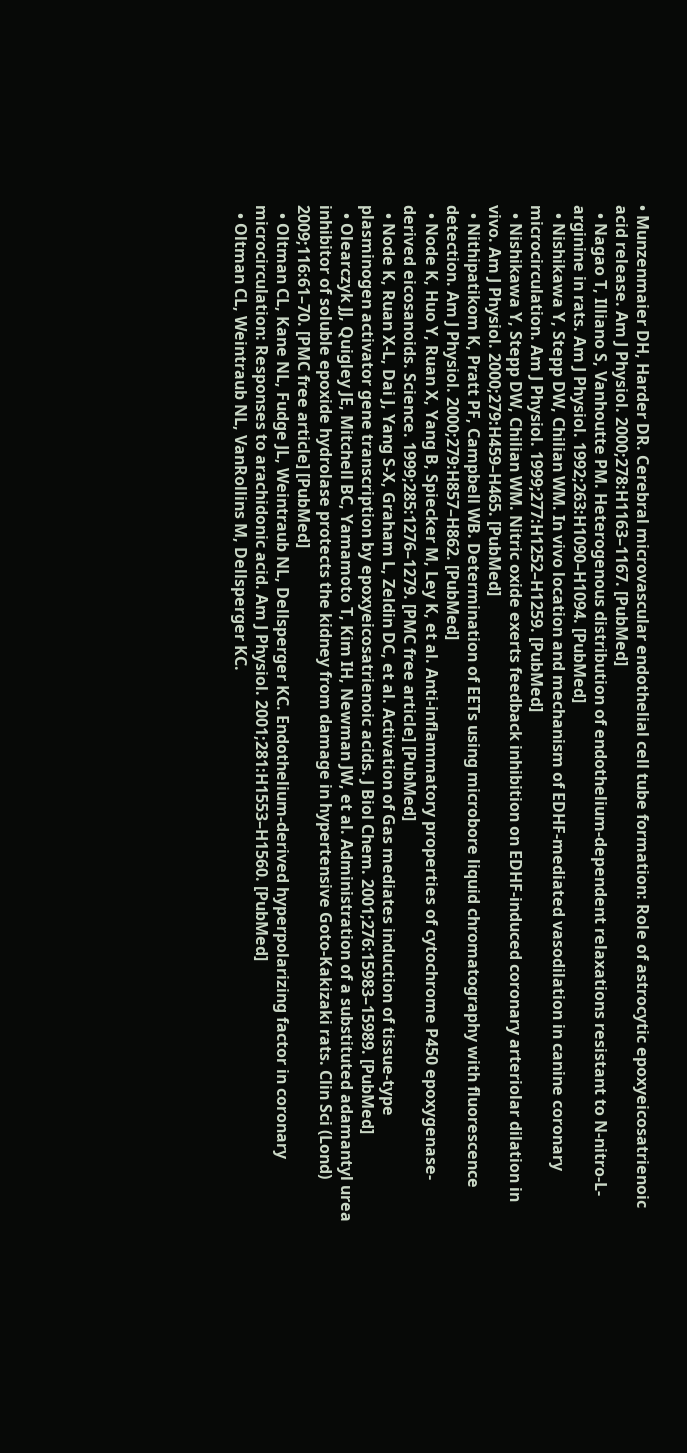• Munzenmaier DH, Harder DR. Cerebral microvascular endothelial cell tube formation: Role of astrocytic epoxyeicosatrienoic acid release. Am J Physiol. 2000;278:H1163–1167. [PubMed]
  • Nagao T, Illiano S, Vanhoutte PM. Heterogenous distribution of endothelium-dependent relaxations resistant to N-nitro-L-arginine in rats. Am J Physiol. 1992;263:H1090–H1094. [PubMed]
  • Nishikawa Y, Stepp DW, Chilian WM. In vivo location and mechanism of EDHF-mediated vasodilation in canine coronary microcirculation. Am J Physiol. 1999;277:H1252–H1259. [PubMed]
  • Nishikawa Y, Stepp DW, Chilian WM. Nitric oxide exerts feedback inhibition on EDHF-induced coronary arteriolar dilation in vivo. Am J Physiol. 2000;279:H459–H465. [PubMed]
  • Nithipatikom K, Pratt PF, Campbell WB. Determination of EETs using microbore liquid chromatography with fluorescence detection. Am J Physiol. 2000;279:H857–H862. [PubMed]
  • Node K, Huo Y, Ruan X, Yang B, Spiecker M, Ley K, et al. Anti-inflammatory properties of cytochrome P450 epoxygenase-derived eicosanoids. Science. 1999;285:1276–1279. [PMC free article] [PubMed]
  • Node K, Ruan X-L, Dai J, Yang S-X, Graham L, Zeldin DC, et al. Activation of Gas mediates induction of tissue-type plasminogen activator gene transcription by epoxyeicosatrienoic acids. J Biol Chem. 2001;276:15983–15989. [PubMed]
  • Olearczyk JJ, Quigley JE, Mitchell BC, Yamamoto T, Kim IH, Newman JW, et al. Administration of a substituted adamantyl urea inhibitor of soluble epoxide hydrolase protects the kidney from damage in hypertensive Goto-Kakizaki rats. Clin Sci (Lond) 2009;116:61–70. [PMC free article] [PubMed]
  • Oltman CL, Kane NL, Fudge JL, Weintraub NL, Dellsperger KC. Endothelium-derived hyperpolarizing factor in coronary microcirculation: Responses to arachidonic acid. Am J Physiol. 2001;281:H1553–H1560. [PubMed]
  • Oltman CL, Weintraub NL, VanRollins M, Dellsperger KC.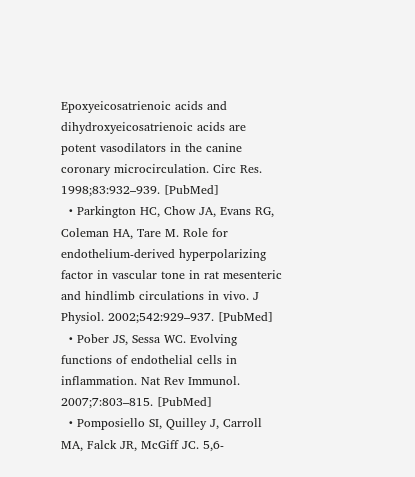Epoxyeicosatrienoic acids and dihydroxyeicosatrienoic acids are potent vasodilators in the canine coronary microcirculation. Circ Res. 1998;83:932–939. [PubMed]
  • Parkington HC, Chow JA, Evans RG, Coleman HA, Tare M. Role for endothelium-derived hyperpolarizing factor in vascular tone in rat mesenteric and hindlimb circulations in vivo. J Physiol. 2002;542:929–937. [PubMed]
  • Pober JS, Sessa WC. Evolving functions of endothelial cells in inflammation. Nat Rev Immunol. 2007;7:803–815. [PubMed]
  • Pomposiello SI, Quilley J, Carroll MA, Falck JR, McGiff JC. 5,6-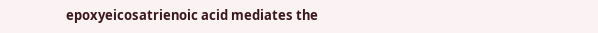epoxyeicosatrienoic acid mediates the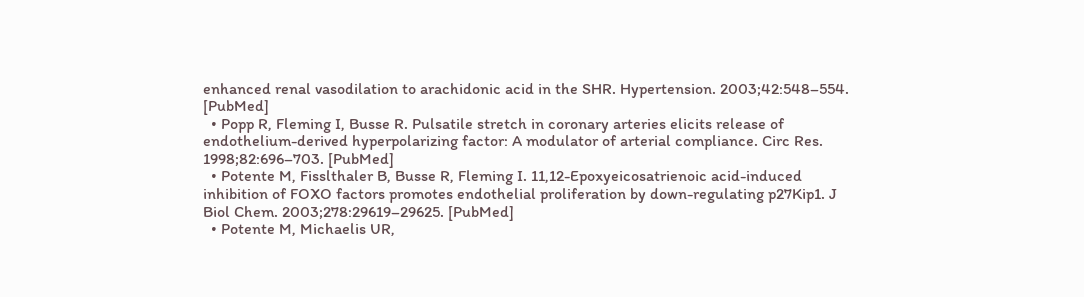enhanced renal vasodilation to arachidonic acid in the SHR. Hypertension. 2003;42:548–554. [PubMed]
  • Popp R, Fleming I, Busse R. Pulsatile stretch in coronary arteries elicits release of endothelium-derived hyperpolarizing factor: A modulator of arterial compliance. Circ Res. 1998;82:696–703. [PubMed]
  • Potente M, Fisslthaler B, Busse R, Fleming I. 11,12-Epoxyeicosatrienoic acid-induced inhibition of FOXO factors promotes endothelial proliferation by down-regulating p27Kip1. J Biol Chem. 2003;278:29619–29625. [PubMed]
  • Potente M, Michaelis UR,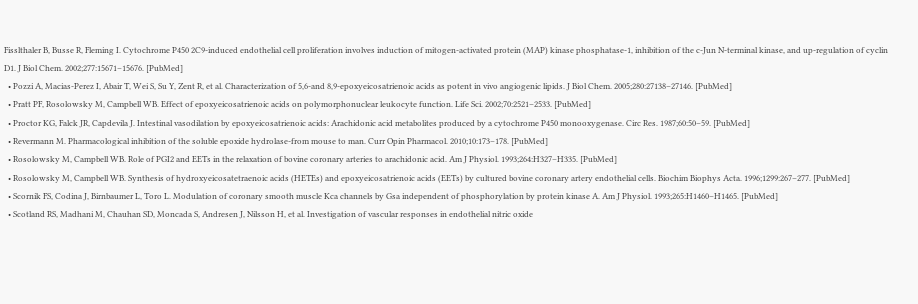Fisslthaler B, Busse R, Fleming I. Cytochrome P450 2C9-induced endothelial cell proliferation involves induction of mitogen-activated protein (MAP) kinase phosphatase-1, inhibition of the c-Jun N-terminal kinase, and up-regulation of cyclin D1. J Biol Chem. 2002;277:15671–15676. [PubMed]
  • Pozzi A, Macias-Perez I, Abair T, Wei S, Su Y, Zent R, et al. Characterization of 5,6-and 8,9-epoxyeicosatrienoic acids as potent in vivo angiogenic lipids. J Biol Chem. 2005;280:27138–27146. [PubMed]
  • Pratt PF, Rosolowsky M, Campbell WB. Effect of epoxyeicosatrienoic acids on polymorphonuclear leukocyte function. Life Sci. 2002;70:2521–2533. [PubMed]
  • Proctor KG, Falck JR, Capdevila J. Intestinal vasodilation by epoxyeicosatrienoic acids: Arachidonic acid metabolites produced by a cytochrome P450 monooxygenase. Circ Res. 1987;60:50–59. [PubMed]
  • Revermann M. Pharmacological inhibition of the soluble epoxide hydrolase-from mouse to man. Curr Opin Pharmacol. 2010;10:173–178. [PubMed]
  • Rosolowsky M, Campbell WB. Role of PGI2 and EETs in the relaxation of bovine coronary arteries to arachidonic acid. Am J Physiol. 1993;264:H327–H335. [PubMed]
  • Rosolowsky M, Campbell WB. Synthesis of hydroxyeicosatetraenoic acids (HETEs) and epoxyeicosatrienoic acids (EETs) by cultured bovine coronary artery endothelial cells. Biochim Biophys Acta. 1996;1299:267–277. [PubMed]
  • Scornik FS, Codina J, Birnbaumer L, Toro L. Modulation of coronary smooth muscle Kca channels by Gsa independent of phosphorylation by protein kinase A. Am J Physiol. 1993;265:H1460–H1465. [PubMed]
  • Scotland RS, Madhani M, Chauhan SD, Moncada S, Andresen J, Nilsson H, et al. Investigation of vascular responses in endothelial nitric oxide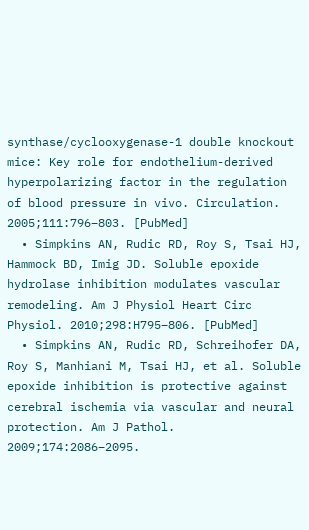synthase/cyclooxygenase-1 double knockout mice: Key role for endothelium-derived hyperpolarizing factor in the regulation of blood pressure in vivo. Circulation. 2005;111:796–803. [PubMed]
  • Simpkins AN, Rudic RD, Roy S, Tsai HJ, Hammock BD, Imig JD. Soluble epoxide hydrolase inhibition modulates vascular remodeling. Am J Physiol Heart Circ Physiol. 2010;298:H795–806. [PubMed]
  • Simpkins AN, Rudic RD, Schreihofer DA, Roy S, Manhiani M, Tsai HJ, et al. Soluble epoxide inhibition is protective against cerebral ischemia via vascular and neural protection. Am J Pathol. 2009;174:2086–2095.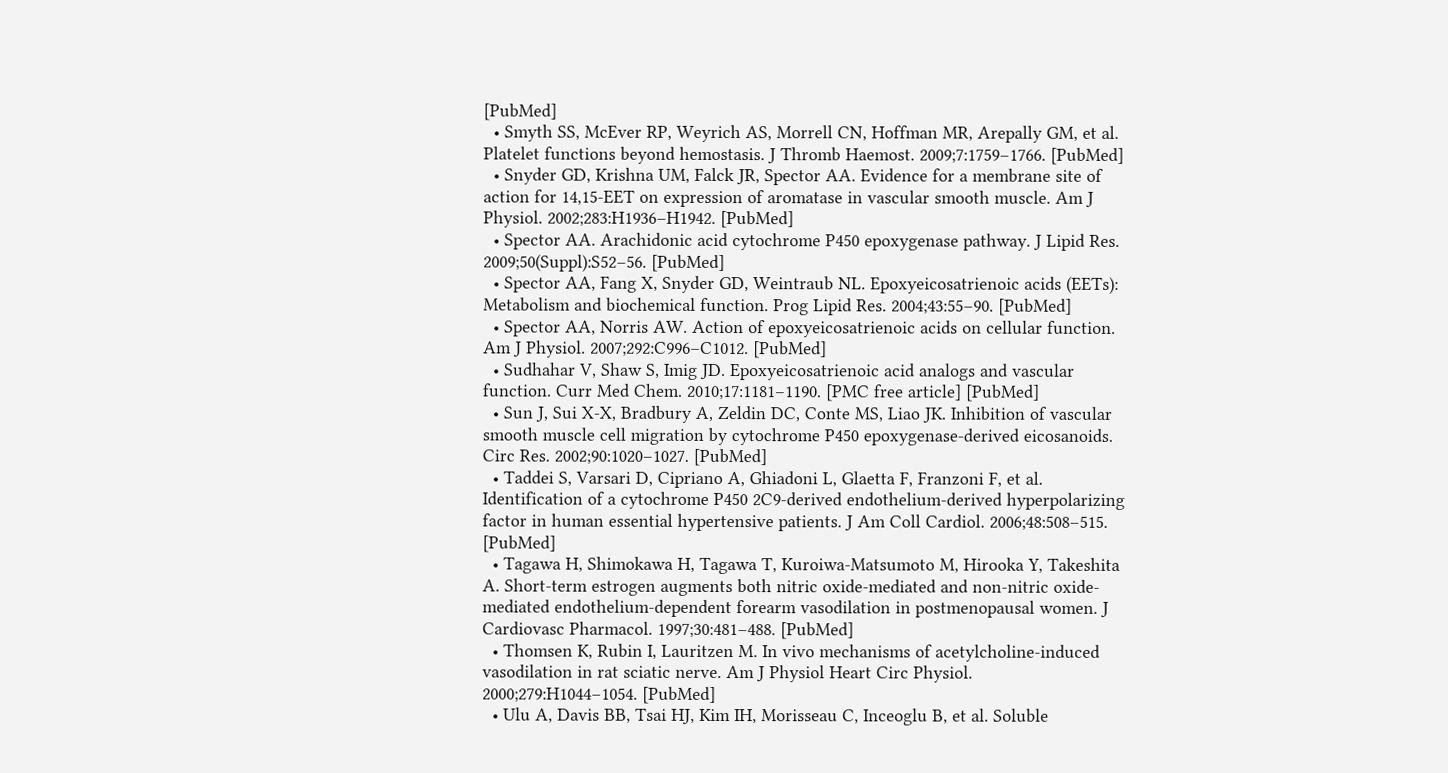[PubMed]
  • Smyth SS, McEver RP, Weyrich AS, Morrell CN, Hoffman MR, Arepally GM, et al. Platelet functions beyond hemostasis. J Thromb Haemost. 2009;7:1759–1766. [PubMed]
  • Snyder GD, Krishna UM, Falck JR, Spector AA. Evidence for a membrane site of action for 14,15-EET on expression of aromatase in vascular smooth muscle. Am J Physiol. 2002;283:H1936–H1942. [PubMed]
  • Spector AA. Arachidonic acid cytochrome P450 epoxygenase pathway. J Lipid Res. 2009;50(Suppl):S52–56. [PubMed]
  • Spector AA, Fang X, Snyder GD, Weintraub NL. Epoxyeicosatrienoic acids (EETs): Metabolism and biochemical function. Prog Lipid Res. 2004;43:55–90. [PubMed]
  • Spector AA, Norris AW. Action of epoxyeicosatrienoic acids on cellular function. Am J Physiol. 2007;292:C996–C1012. [PubMed]
  • Sudhahar V, Shaw S, Imig JD. Epoxyeicosatrienoic acid analogs and vascular function. Curr Med Chem. 2010;17:1181–1190. [PMC free article] [PubMed]
  • Sun J, Sui X-X, Bradbury A, Zeldin DC, Conte MS, Liao JK. Inhibition of vascular smooth muscle cell migration by cytochrome P450 epoxygenase-derived eicosanoids. Circ Res. 2002;90:1020–1027. [PubMed]
  • Taddei S, Varsari D, Cipriano A, Ghiadoni L, Glaetta F, Franzoni F, et al. Identification of a cytochrome P450 2C9-derived endothelium-derived hyperpolarizing factor in human essential hypertensive patients. J Am Coll Cardiol. 2006;48:508–515. [PubMed]
  • Tagawa H, Shimokawa H, Tagawa T, Kuroiwa-Matsumoto M, Hirooka Y, Takeshita A. Short-term estrogen augments both nitric oxide-mediated and non-nitric oxide-mediated endothelium-dependent forearm vasodilation in postmenopausal women. J Cardiovasc Pharmacol. 1997;30:481–488. [PubMed]
  • Thomsen K, Rubin I, Lauritzen M. In vivo mechanisms of acetylcholine-induced vasodilation in rat sciatic nerve. Am J Physiol Heart Circ Physiol. 2000;279:H1044–1054. [PubMed]
  • Ulu A, Davis BB, Tsai HJ, Kim IH, Morisseau C, Inceoglu B, et al. Soluble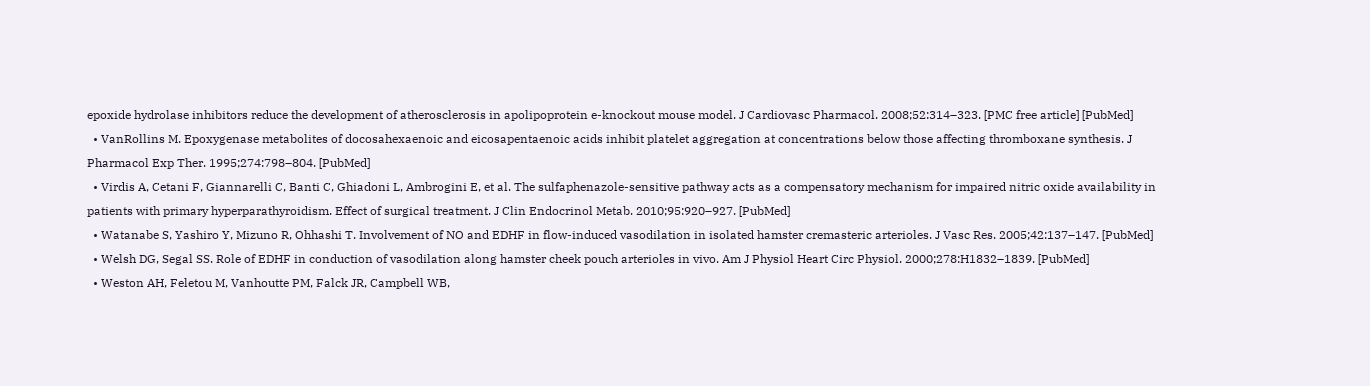epoxide hydrolase inhibitors reduce the development of atherosclerosis in apolipoprotein e-knockout mouse model. J Cardiovasc Pharmacol. 2008;52:314–323. [PMC free article] [PubMed]
  • VanRollins M. Epoxygenase metabolites of docosahexaenoic and eicosapentaenoic acids inhibit platelet aggregation at concentrations below those affecting thromboxane synthesis. J Pharmacol Exp Ther. 1995;274:798–804. [PubMed]
  • Virdis A, Cetani F, Giannarelli C, Banti C, Ghiadoni L, Ambrogini E, et al. The sulfaphenazole-sensitive pathway acts as a compensatory mechanism for impaired nitric oxide availability in patients with primary hyperparathyroidism. Effect of surgical treatment. J Clin Endocrinol Metab. 2010;95:920–927. [PubMed]
  • Watanabe S, Yashiro Y, Mizuno R, Ohhashi T. Involvement of NO and EDHF in flow-induced vasodilation in isolated hamster cremasteric arterioles. J Vasc Res. 2005;42:137–147. [PubMed]
  • Welsh DG, Segal SS. Role of EDHF in conduction of vasodilation along hamster cheek pouch arterioles in vivo. Am J Physiol Heart Circ Physiol. 2000;278:H1832–1839. [PubMed]
  • Weston AH, Feletou M, Vanhoutte PM, Falck JR, Campbell WB,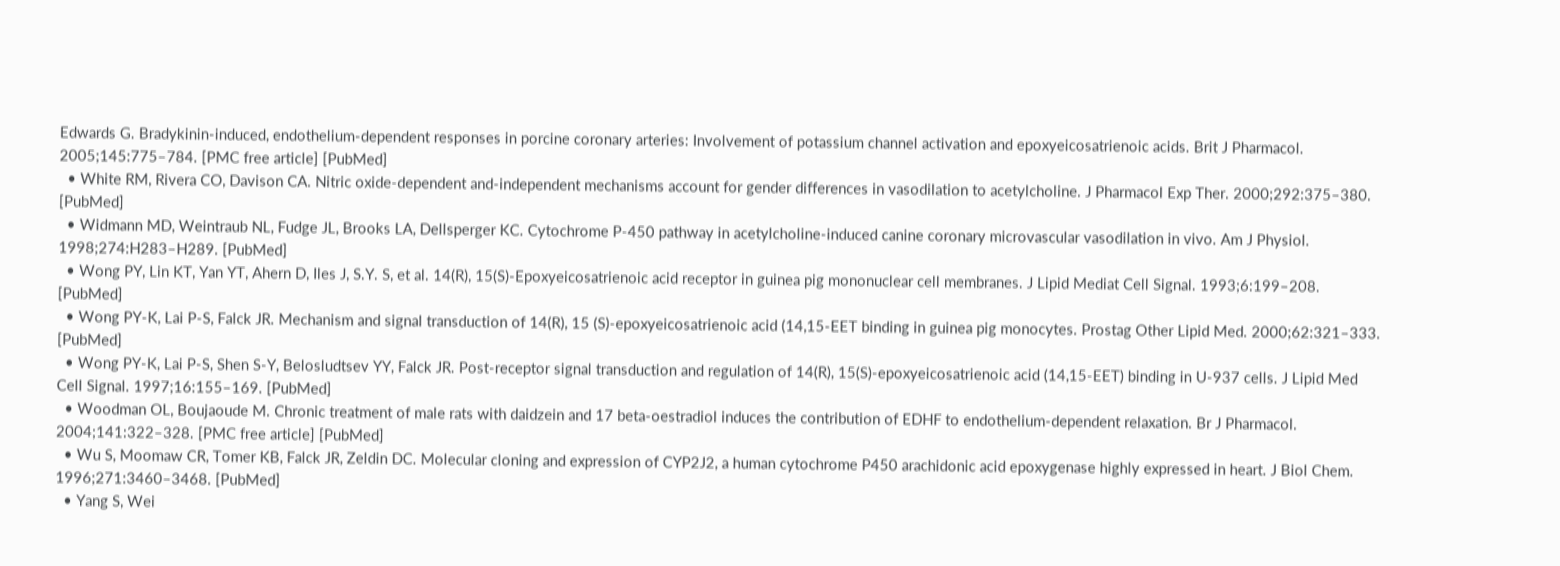Edwards G. Bradykinin-induced, endothelium-dependent responses in porcine coronary arteries: Involvement of potassium channel activation and epoxyeicosatrienoic acids. Brit J Pharmacol. 2005;145:775–784. [PMC free article] [PubMed]
  • White RM, Rivera CO, Davison CA. Nitric oxide-dependent and-independent mechanisms account for gender differences in vasodilation to acetylcholine. J Pharmacol Exp Ther. 2000;292:375–380. [PubMed]
  • Widmann MD, Weintraub NL, Fudge JL, Brooks LA, Dellsperger KC. Cytochrome P-450 pathway in acetylcholine-induced canine coronary microvascular vasodilation in vivo. Am J Physiol. 1998;274:H283–H289. [PubMed]
  • Wong PY, Lin KT, Yan YT, Ahern D, Iles J, S.Y. S, et al. 14(R), 15(S)-Epoxyeicosatrienoic acid receptor in guinea pig mononuclear cell membranes. J Lipid Mediat Cell Signal. 1993;6:199–208. [PubMed]
  • Wong PY-K, Lai P-S, Falck JR. Mechanism and signal transduction of 14(R), 15 (S)-epoxyeicosatrienoic acid (14,15-EET binding in guinea pig monocytes. Prostag Other Lipid Med. 2000;62:321–333. [PubMed]
  • Wong PY-K, Lai P-S, Shen S-Y, Belosludtsev YY, Falck JR. Post-receptor signal transduction and regulation of 14(R), 15(S)-epoxyeicosatrienoic acid (14,15-EET) binding in U-937 cells. J Lipid Med Cell Signal. 1997;16:155–169. [PubMed]
  • Woodman OL, Boujaoude M. Chronic treatment of male rats with daidzein and 17 beta-oestradiol induces the contribution of EDHF to endothelium-dependent relaxation. Br J Pharmacol. 2004;141:322–328. [PMC free article] [PubMed]
  • Wu S, Moomaw CR, Tomer KB, Falck JR, Zeldin DC. Molecular cloning and expression of CYP2J2, a human cytochrome P450 arachidonic acid epoxygenase highly expressed in heart. J Biol Chem. 1996;271:3460–3468. [PubMed]
  • Yang S, Wei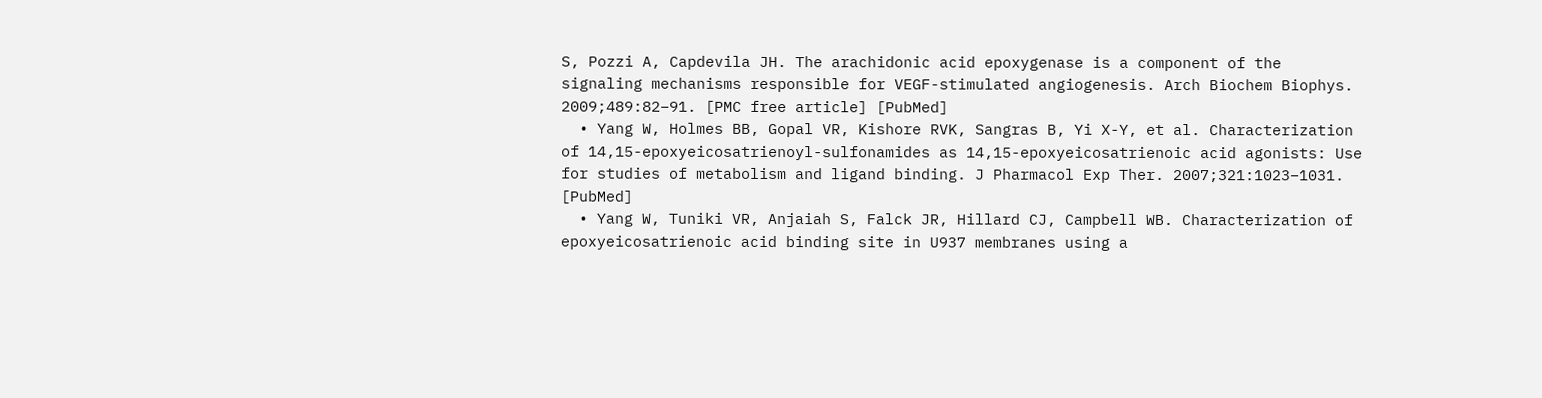S, Pozzi A, Capdevila JH. The arachidonic acid epoxygenase is a component of the signaling mechanisms responsible for VEGF-stimulated angiogenesis. Arch Biochem Biophys. 2009;489:82–91. [PMC free article] [PubMed]
  • Yang W, Holmes BB, Gopal VR, Kishore RVK, Sangras B, Yi X-Y, et al. Characterization of 14,15-epoxyeicosatrienoyl-sulfonamides as 14,15-epoxyeicosatrienoic acid agonists: Use for studies of metabolism and ligand binding. J Pharmacol Exp Ther. 2007;321:1023–1031. [PubMed]
  • Yang W, Tuniki VR, Anjaiah S, Falck JR, Hillard CJ, Campbell WB. Characterization of epoxyeicosatrienoic acid binding site in U937 membranes using a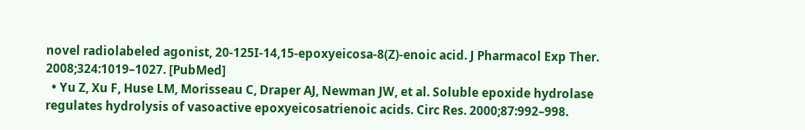novel radiolabeled agonist, 20-125I-14,15-epoxyeicosa-8(Z)-enoic acid. J Pharmacol Exp Ther. 2008;324:1019–1027. [PubMed]
  • Yu Z, Xu F, Huse LM, Morisseau C, Draper AJ, Newman JW, et al. Soluble epoxide hydrolase regulates hydrolysis of vasoactive epoxyeicosatrienoic acids. Circ Res. 2000;87:992–998.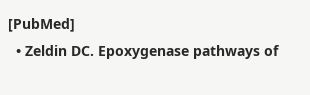[PubMed]
  • Zeldin DC. Epoxygenase pathways of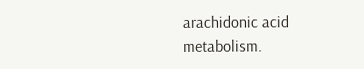arachidonic acid metabolism.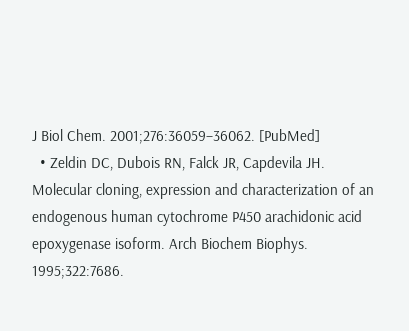J Biol Chem. 2001;276:36059–36062. [PubMed]
  • Zeldin DC, Dubois RN, Falck JR, Capdevila JH. Molecular cloning, expression and characterization of an endogenous human cytochrome P450 arachidonic acid epoxygenase isoform. Arch Biochem Biophys. 1995;322:7686.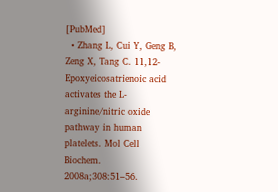[PubMed]
  • Zhang L, Cui Y, Geng B, Zeng X, Tang C. 11,12-Epoxyeicosatrienoic acid activates the L-arginine/nitric oxide pathway in human platelets. Mol Cell Biochem. 2008a;308:51–56.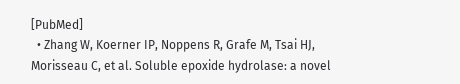[PubMed]
  • Zhang W, Koerner IP, Noppens R, Grafe M, Tsai HJ, Morisseau C, et al. Soluble epoxide hydrolase: a novel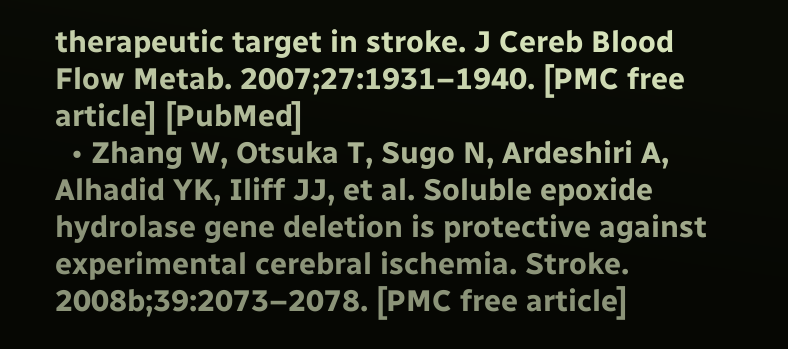therapeutic target in stroke. J Cereb Blood Flow Metab. 2007;27:1931–1940. [PMC free article] [PubMed]
  • Zhang W, Otsuka T, Sugo N, Ardeshiri A, Alhadid YK, Iliff JJ, et al. Soluble epoxide hydrolase gene deletion is protective against experimental cerebral ischemia. Stroke. 2008b;39:2073–2078. [PMC free article]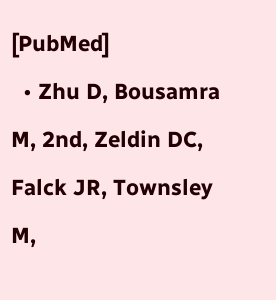[PubMed]
  • Zhu D, Bousamra M, 2nd, Zeldin DC, Falck JR, Townsley M,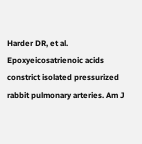Harder DR, et al. Epoxyeicosatrienoic acids constrict isolated pressurized rabbit pulmonary arteries. Am J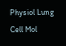Physiol Lung Cell Mol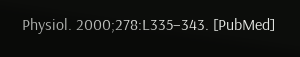Physiol. 2000;278:L335–343. [PubMed]